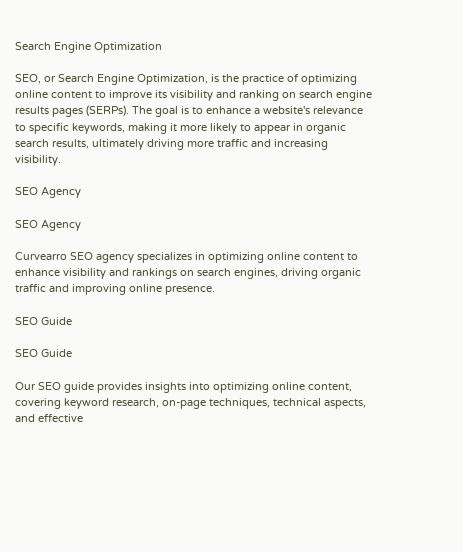Search Engine Optimization

SEO, or Search Engine Optimization, is the practice of optimizing online content to improve its visibility and ranking on search engine results pages (SERPs). The goal is to enhance a website's relevance to specific keywords, making it more likely to appear in organic search results, ultimately driving more traffic and increasing visibility.

SEO Agency

SEO Agency

Curvearro SEO agency specializes in optimizing online content to enhance visibility and rankings on search engines, driving organic traffic and improving online presence.

SEO Guide

SEO Guide

Our SEO guide provides insights into optimizing online content, covering keyword research, on-page techniques, technical aspects, and effective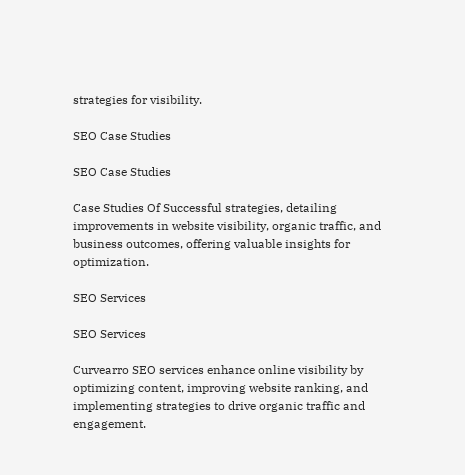strategies for visibility.

SEO Case Studies

SEO Case Studies

Case Studies Of Successful strategies, detailing improvements in website visibility, organic traffic, and business outcomes, offering valuable insights for optimization.

SEO Services

SEO Services

Curvearro SEO services enhance online visibility by optimizing content, improving website ranking, and implementing strategies to drive organic traffic and engagement.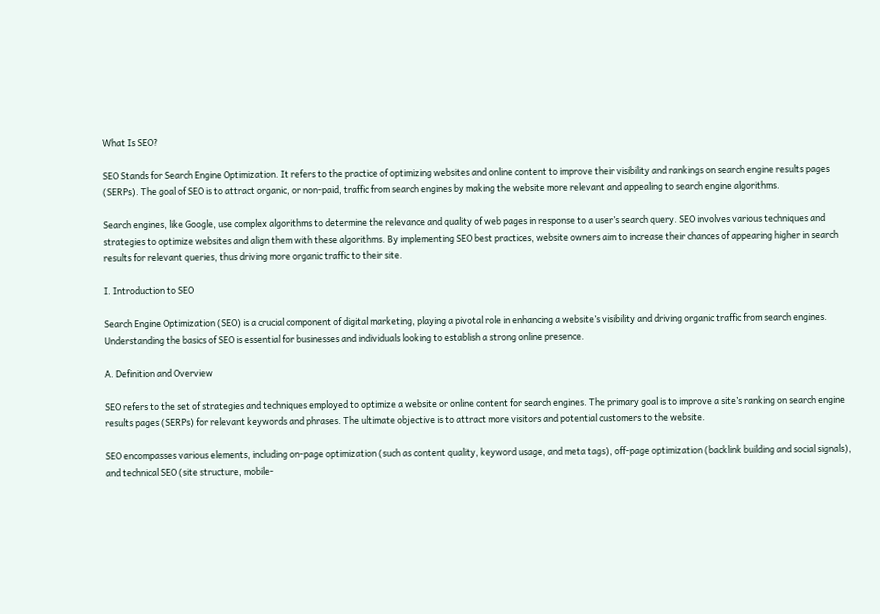What Is SEO?

SEO Stands for Search Engine Optimization. It refers to the practice of optimizing websites and online content to improve their visibility and rankings on search engine results pages (SERPs). The goal of SEO is to attract organic, or non-paid, traffic from search engines by making the website more relevant and appealing to search engine algorithms.

Search engines, like Google, use complex algorithms to determine the relevance and quality of web pages in response to a user’s search query. SEO involves various techniques and strategies to optimize websites and align them with these algorithms. By implementing SEO best practices, website owners aim to increase their chances of appearing higher in search results for relevant queries, thus driving more organic traffic to their site.

I. Introduction to SEO

Search Engine Optimization (SEO) is a crucial component of digital marketing, playing a pivotal role in enhancing a website’s visibility and driving organic traffic from search engines. Understanding the basics of SEO is essential for businesses and individuals looking to establish a strong online presence.

A. Definition and Overview

SEO refers to the set of strategies and techniques employed to optimize a website or online content for search engines. The primary goal is to improve a site’s ranking on search engine results pages (SERPs) for relevant keywords and phrases. The ultimate objective is to attract more visitors and potential customers to the website.

SEO encompasses various elements, including on-page optimization (such as content quality, keyword usage, and meta tags), off-page optimization (backlink building and social signals), and technical SEO (site structure, mobile-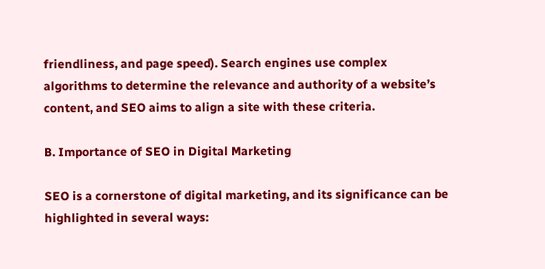friendliness, and page speed). Search engines use complex algorithms to determine the relevance and authority of a website’s content, and SEO aims to align a site with these criteria.

B. Importance of SEO in Digital Marketing

SEO is a cornerstone of digital marketing, and its significance can be highlighted in several ways: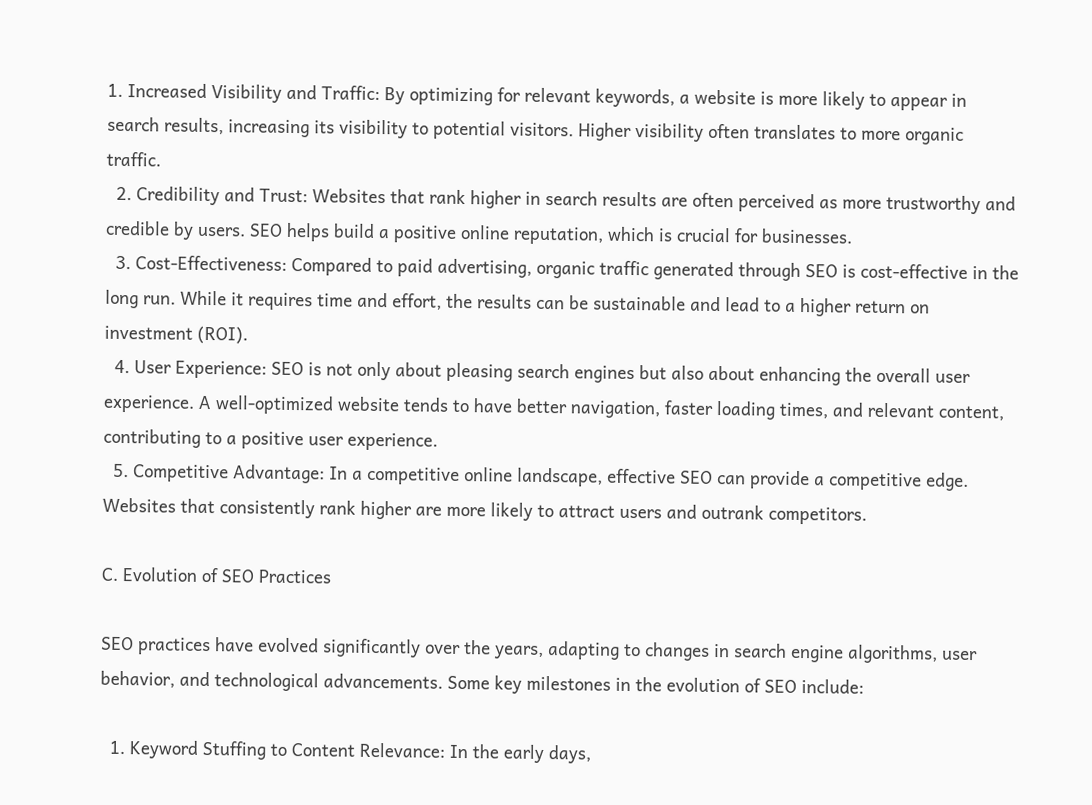1. Increased Visibility and Traffic: By optimizing for relevant keywords, a website is more likely to appear in search results, increasing its visibility to potential visitors. Higher visibility often translates to more organic traffic.
  2. Credibility and Trust: Websites that rank higher in search results are often perceived as more trustworthy and credible by users. SEO helps build a positive online reputation, which is crucial for businesses.
  3. Cost-Effectiveness: Compared to paid advertising, organic traffic generated through SEO is cost-effective in the long run. While it requires time and effort, the results can be sustainable and lead to a higher return on investment (ROI).
  4. User Experience: SEO is not only about pleasing search engines but also about enhancing the overall user experience. A well-optimized website tends to have better navigation, faster loading times, and relevant content, contributing to a positive user experience.
  5. Competitive Advantage: In a competitive online landscape, effective SEO can provide a competitive edge. Websites that consistently rank higher are more likely to attract users and outrank competitors.

C. Evolution of SEO Practices

SEO practices have evolved significantly over the years, adapting to changes in search engine algorithms, user behavior, and technological advancements. Some key milestones in the evolution of SEO include:

  1. Keyword Stuffing to Content Relevance: In the early days,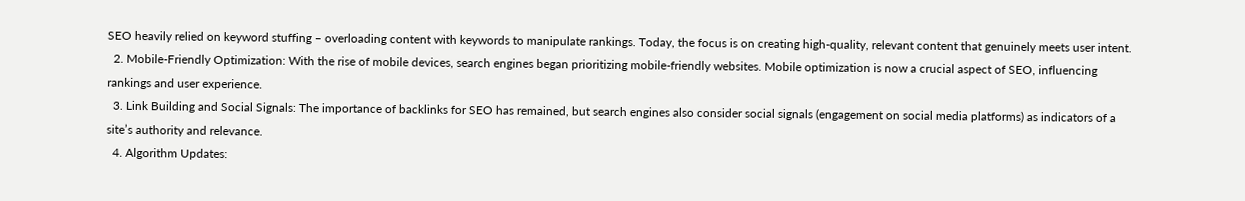SEO heavily relied on keyword stuffing – overloading content with keywords to manipulate rankings. Today, the focus is on creating high-quality, relevant content that genuinely meets user intent.
  2. Mobile-Friendly Optimization: With the rise of mobile devices, search engines began prioritizing mobile-friendly websites. Mobile optimization is now a crucial aspect of SEO, influencing rankings and user experience.
  3. Link Building and Social Signals: The importance of backlinks for SEO has remained, but search engines also consider social signals (engagement on social media platforms) as indicators of a site’s authority and relevance.
  4. Algorithm Updates: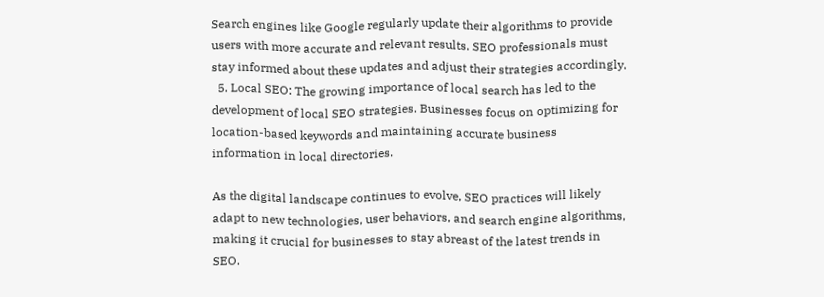Search engines like Google regularly update their algorithms to provide users with more accurate and relevant results. SEO professionals must stay informed about these updates and adjust their strategies accordingly.
  5. Local SEO: The growing importance of local search has led to the development of local SEO strategies. Businesses focus on optimizing for location-based keywords and maintaining accurate business information in local directories.

As the digital landscape continues to evolve, SEO practices will likely adapt to new technologies, user behaviors, and search engine algorithms, making it crucial for businesses to stay abreast of the latest trends in SEO.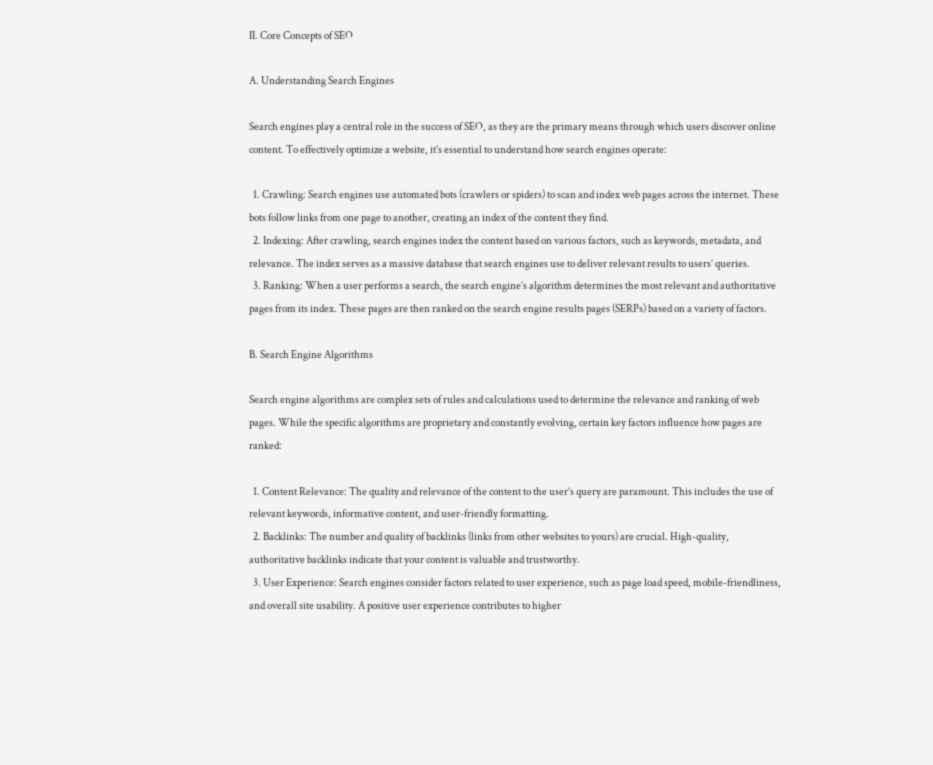II. Core Concepts of SEO

A. Understanding Search Engines

Search engines play a central role in the success of SEO, as they are the primary means through which users discover online content. To effectively optimize a website, it’s essential to understand how search engines operate:

  1. Crawling: Search engines use automated bots (crawlers or spiders) to scan and index web pages across the internet. These bots follow links from one page to another, creating an index of the content they find.
  2. Indexing: After crawling, search engines index the content based on various factors, such as keywords, metadata, and relevance. The index serves as a massive database that search engines use to deliver relevant results to users’ queries.
  3. Ranking: When a user performs a search, the search engine’s algorithm determines the most relevant and authoritative pages from its index. These pages are then ranked on the search engine results pages (SERPs) based on a variety of factors.

B. Search Engine Algorithms

Search engine algorithms are complex sets of rules and calculations used to determine the relevance and ranking of web pages. While the specific algorithms are proprietary and constantly evolving, certain key factors influence how pages are ranked:

  1. Content Relevance: The quality and relevance of the content to the user’s query are paramount. This includes the use of relevant keywords, informative content, and user-friendly formatting.
  2. Backlinks: The number and quality of backlinks (links from other websites to yours) are crucial. High-quality, authoritative backlinks indicate that your content is valuable and trustworthy.
  3. User Experience: Search engines consider factors related to user experience, such as page load speed, mobile-friendliness, and overall site usability. A positive user experience contributes to higher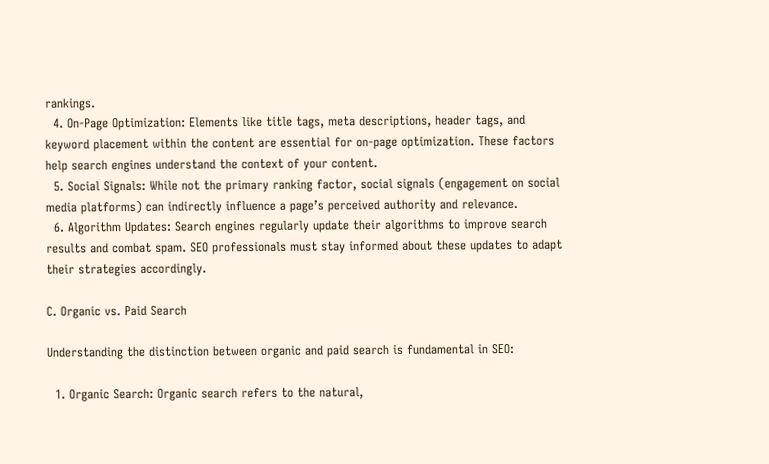rankings.
  4. On-Page Optimization: Elements like title tags, meta descriptions, header tags, and keyword placement within the content are essential for on-page optimization. These factors help search engines understand the context of your content.
  5. Social Signals: While not the primary ranking factor, social signals (engagement on social media platforms) can indirectly influence a page’s perceived authority and relevance.
  6. Algorithm Updates: Search engines regularly update their algorithms to improve search results and combat spam. SEO professionals must stay informed about these updates to adapt their strategies accordingly.

C. Organic vs. Paid Search

Understanding the distinction between organic and paid search is fundamental in SEO:

  1. Organic Search: Organic search refers to the natural,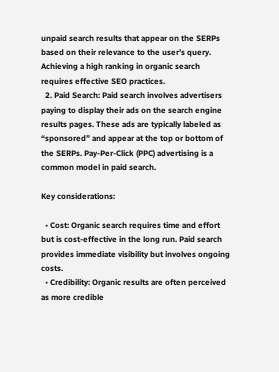unpaid search results that appear on the SERPs based on their relevance to the user’s query. Achieving a high ranking in organic search requires effective SEO practices.
  2. Paid Search: Paid search involves advertisers paying to display their ads on the search engine results pages. These ads are typically labeled as “sponsored” and appear at the top or bottom of the SERPs. Pay-Per-Click (PPC) advertising is a common model in paid search.

Key considerations:

  • Cost: Organic search requires time and effort but is cost-effective in the long run. Paid search provides immediate visibility but involves ongoing costs.
  • Credibility: Organic results are often perceived as more credible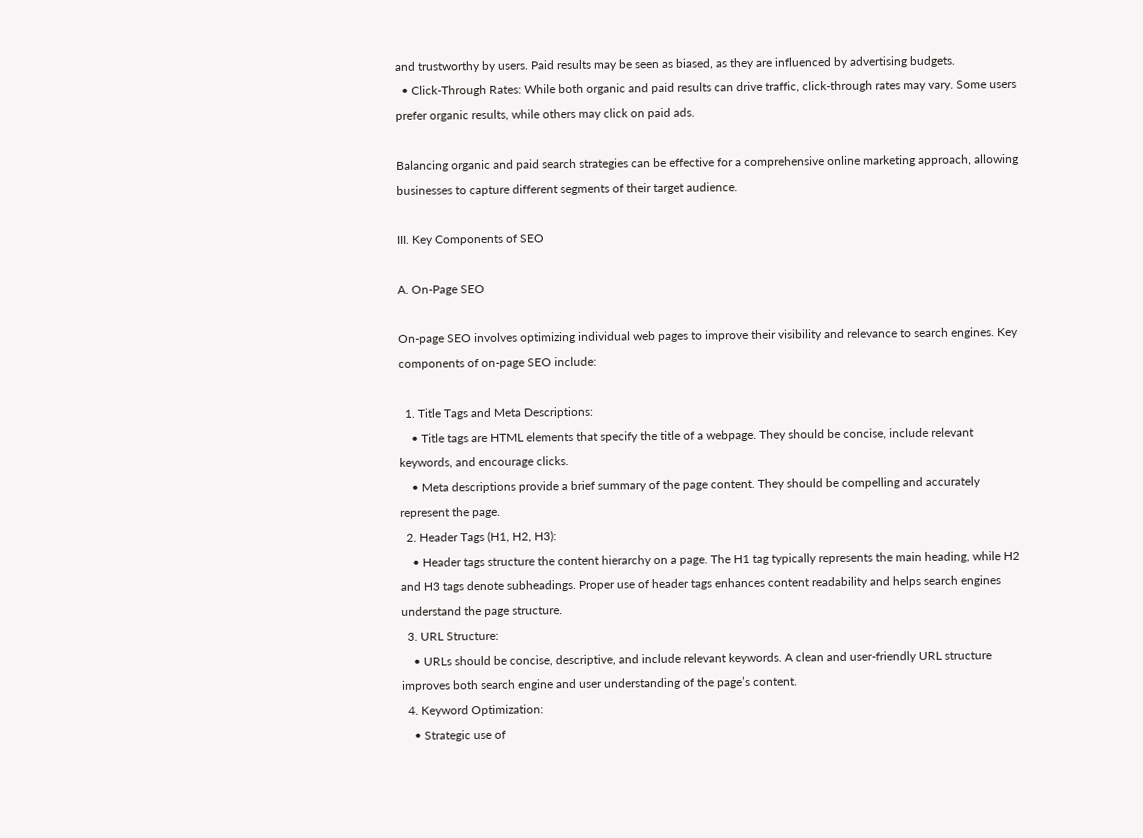and trustworthy by users. Paid results may be seen as biased, as they are influenced by advertising budgets.
  • Click-Through Rates: While both organic and paid results can drive traffic, click-through rates may vary. Some users prefer organic results, while others may click on paid ads.

Balancing organic and paid search strategies can be effective for a comprehensive online marketing approach, allowing businesses to capture different segments of their target audience.

III. Key Components of SEO

A. On-Page SEO

On-page SEO involves optimizing individual web pages to improve their visibility and relevance to search engines. Key components of on-page SEO include:

  1. Title Tags and Meta Descriptions:
    • Title tags are HTML elements that specify the title of a webpage. They should be concise, include relevant keywords, and encourage clicks.
    • Meta descriptions provide a brief summary of the page content. They should be compelling and accurately represent the page.
  2. Header Tags (H1, H2, H3):
    • Header tags structure the content hierarchy on a page. The H1 tag typically represents the main heading, while H2 and H3 tags denote subheadings. Proper use of header tags enhances content readability and helps search engines understand the page structure.
  3. URL Structure:
    • URLs should be concise, descriptive, and include relevant keywords. A clean and user-friendly URL structure improves both search engine and user understanding of the page’s content.
  4. Keyword Optimization:
    • Strategic use of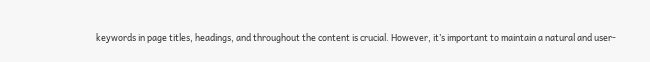keywords in page titles, headings, and throughout the content is crucial. However, it’s important to maintain a natural and user-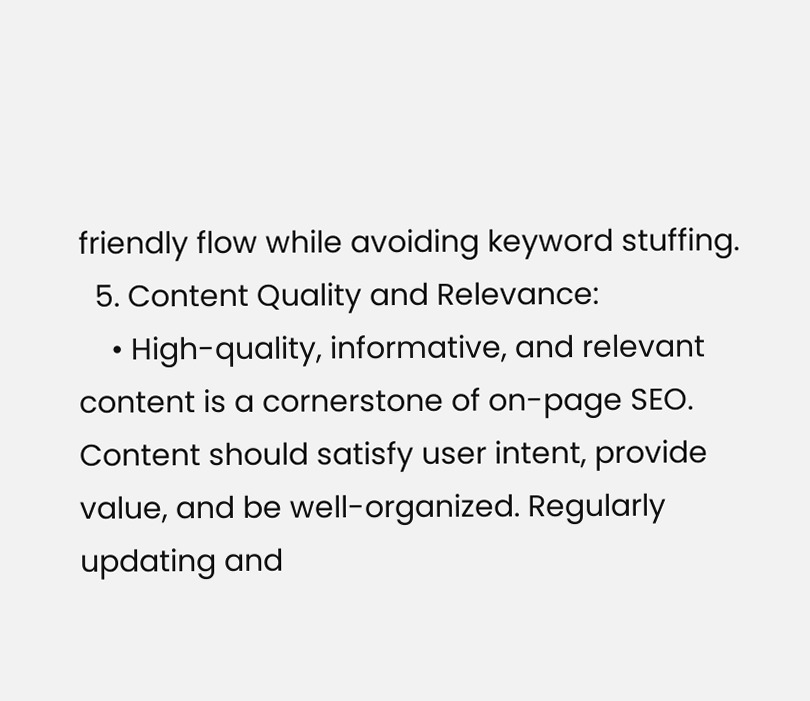friendly flow while avoiding keyword stuffing.
  5. Content Quality and Relevance:
    • High-quality, informative, and relevant content is a cornerstone of on-page SEO. Content should satisfy user intent, provide value, and be well-organized. Regularly updating and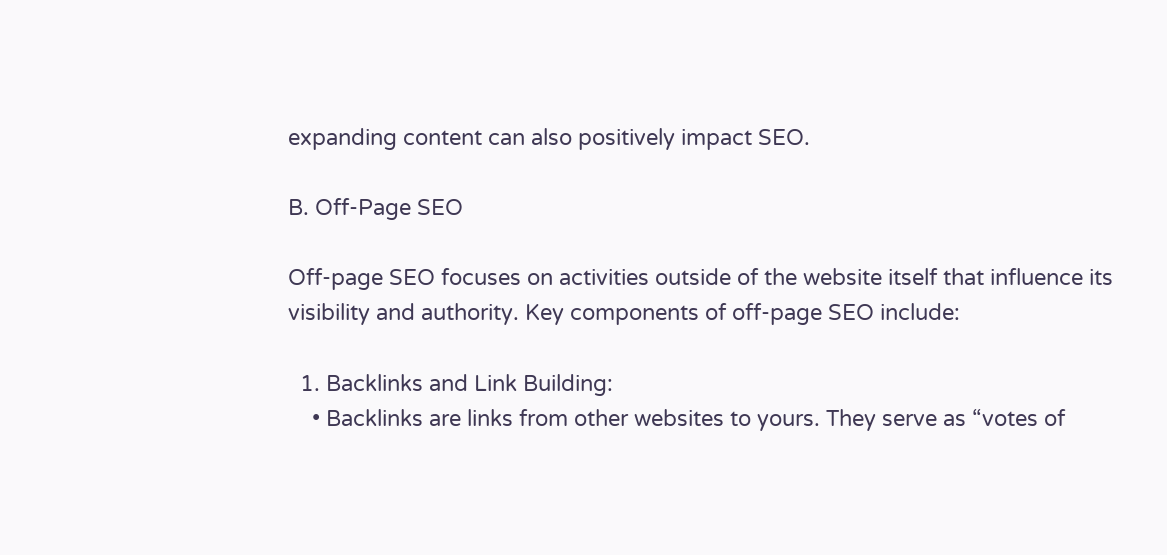expanding content can also positively impact SEO.

B. Off-Page SEO

Off-page SEO focuses on activities outside of the website itself that influence its visibility and authority. Key components of off-page SEO include:

  1. Backlinks and Link Building:
    • Backlinks are links from other websites to yours. They serve as “votes of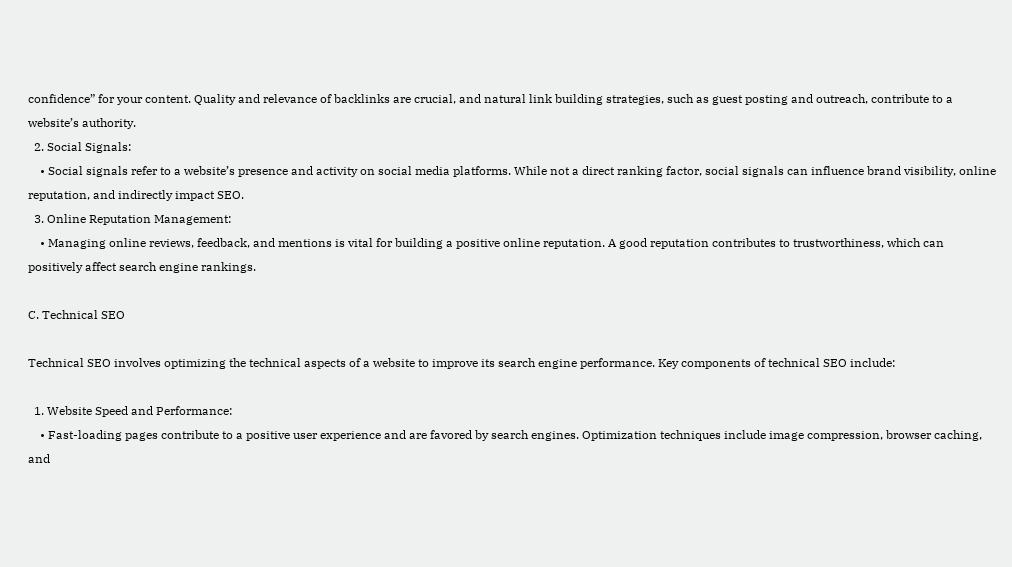confidence” for your content. Quality and relevance of backlinks are crucial, and natural link building strategies, such as guest posting and outreach, contribute to a website’s authority.
  2. Social Signals:
    • Social signals refer to a website’s presence and activity on social media platforms. While not a direct ranking factor, social signals can influence brand visibility, online reputation, and indirectly impact SEO.
  3. Online Reputation Management:
    • Managing online reviews, feedback, and mentions is vital for building a positive online reputation. A good reputation contributes to trustworthiness, which can positively affect search engine rankings.

C. Technical SEO

Technical SEO involves optimizing the technical aspects of a website to improve its search engine performance. Key components of technical SEO include:

  1. Website Speed and Performance:
    • Fast-loading pages contribute to a positive user experience and are favored by search engines. Optimization techniques include image compression, browser caching, and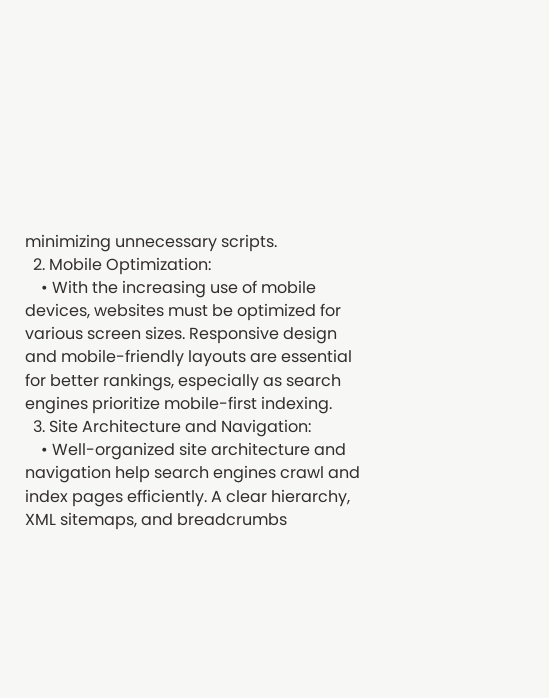minimizing unnecessary scripts.
  2. Mobile Optimization:
    • With the increasing use of mobile devices, websites must be optimized for various screen sizes. Responsive design and mobile-friendly layouts are essential for better rankings, especially as search engines prioritize mobile-first indexing.
  3. Site Architecture and Navigation:
    • Well-organized site architecture and navigation help search engines crawl and index pages efficiently. A clear hierarchy, XML sitemaps, and breadcrumbs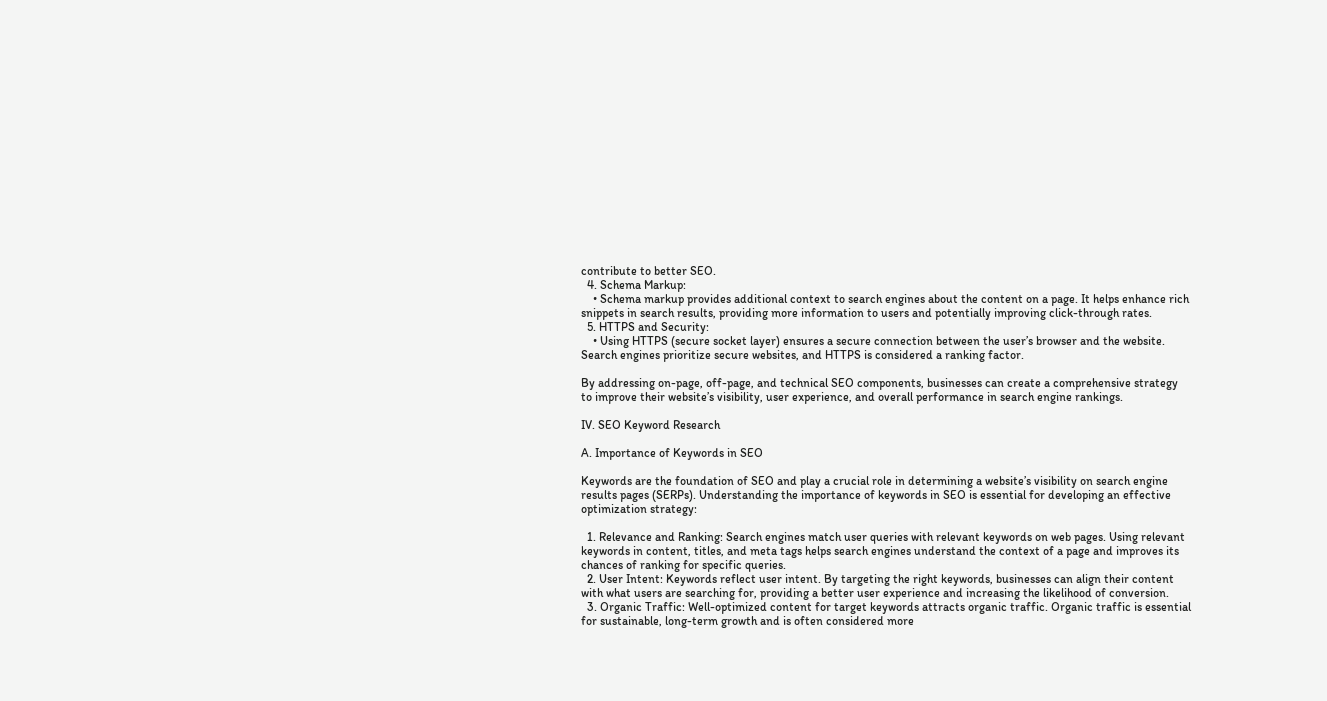contribute to better SEO.
  4. Schema Markup:
    • Schema markup provides additional context to search engines about the content on a page. It helps enhance rich snippets in search results, providing more information to users and potentially improving click-through rates.
  5. HTTPS and Security:
    • Using HTTPS (secure socket layer) ensures a secure connection between the user’s browser and the website. Search engines prioritize secure websites, and HTTPS is considered a ranking factor.

By addressing on-page, off-page, and technical SEO components, businesses can create a comprehensive strategy to improve their website’s visibility, user experience, and overall performance in search engine rankings.

IV. SEO Keyword Research

A. Importance of Keywords in SEO

Keywords are the foundation of SEO and play a crucial role in determining a website’s visibility on search engine results pages (SERPs). Understanding the importance of keywords in SEO is essential for developing an effective optimization strategy:

  1. Relevance and Ranking: Search engines match user queries with relevant keywords on web pages. Using relevant keywords in content, titles, and meta tags helps search engines understand the context of a page and improves its chances of ranking for specific queries.
  2. User Intent: Keywords reflect user intent. By targeting the right keywords, businesses can align their content with what users are searching for, providing a better user experience and increasing the likelihood of conversion.
  3. Organic Traffic: Well-optimized content for target keywords attracts organic traffic. Organic traffic is essential for sustainable, long-term growth and is often considered more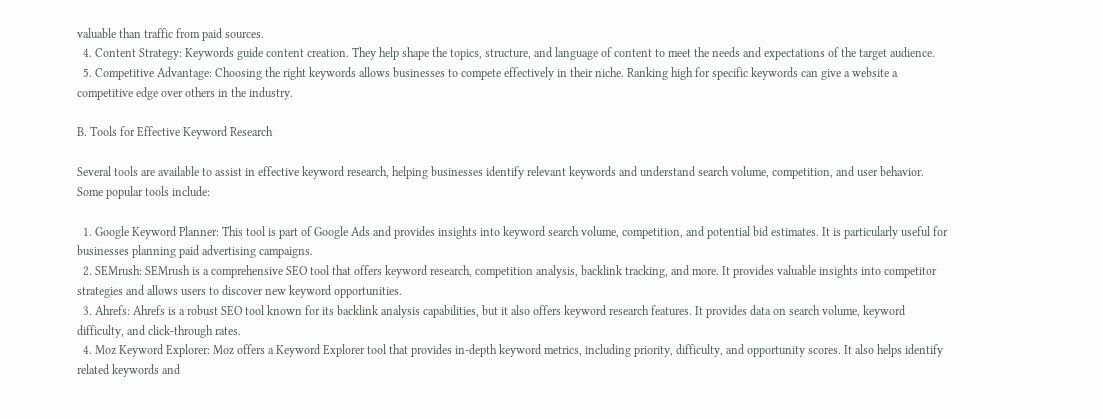valuable than traffic from paid sources.
  4. Content Strategy: Keywords guide content creation. They help shape the topics, structure, and language of content to meet the needs and expectations of the target audience.
  5. Competitive Advantage: Choosing the right keywords allows businesses to compete effectively in their niche. Ranking high for specific keywords can give a website a competitive edge over others in the industry.

B. Tools for Effective Keyword Research

Several tools are available to assist in effective keyword research, helping businesses identify relevant keywords and understand search volume, competition, and user behavior. Some popular tools include:

  1. Google Keyword Planner: This tool is part of Google Ads and provides insights into keyword search volume, competition, and potential bid estimates. It is particularly useful for businesses planning paid advertising campaigns.
  2. SEMrush: SEMrush is a comprehensive SEO tool that offers keyword research, competition analysis, backlink tracking, and more. It provides valuable insights into competitor strategies and allows users to discover new keyword opportunities.
  3. Ahrefs: Ahrefs is a robust SEO tool known for its backlink analysis capabilities, but it also offers keyword research features. It provides data on search volume, keyword difficulty, and click-through rates.
  4. Moz Keyword Explorer: Moz offers a Keyword Explorer tool that provides in-depth keyword metrics, including priority, difficulty, and opportunity scores. It also helps identify related keywords and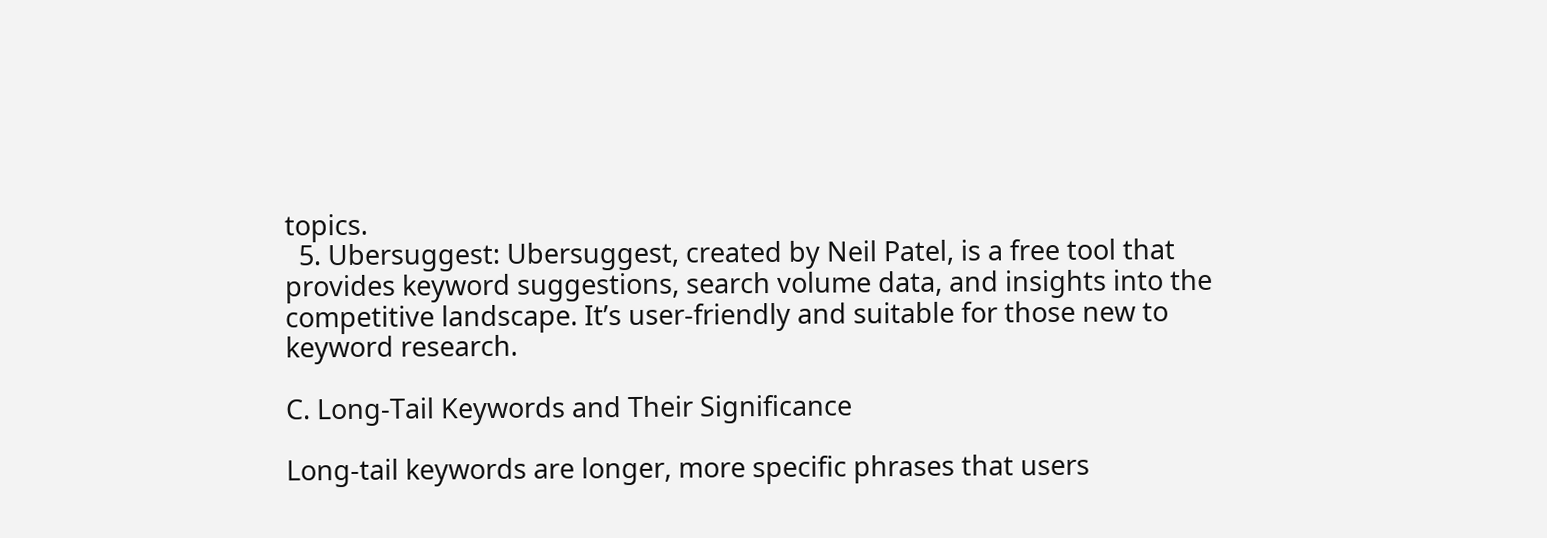topics.
  5. Ubersuggest: Ubersuggest, created by Neil Patel, is a free tool that provides keyword suggestions, search volume data, and insights into the competitive landscape. It’s user-friendly and suitable for those new to keyword research.

C. Long-Tail Keywords and Their Significance

Long-tail keywords are longer, more specific phrases that users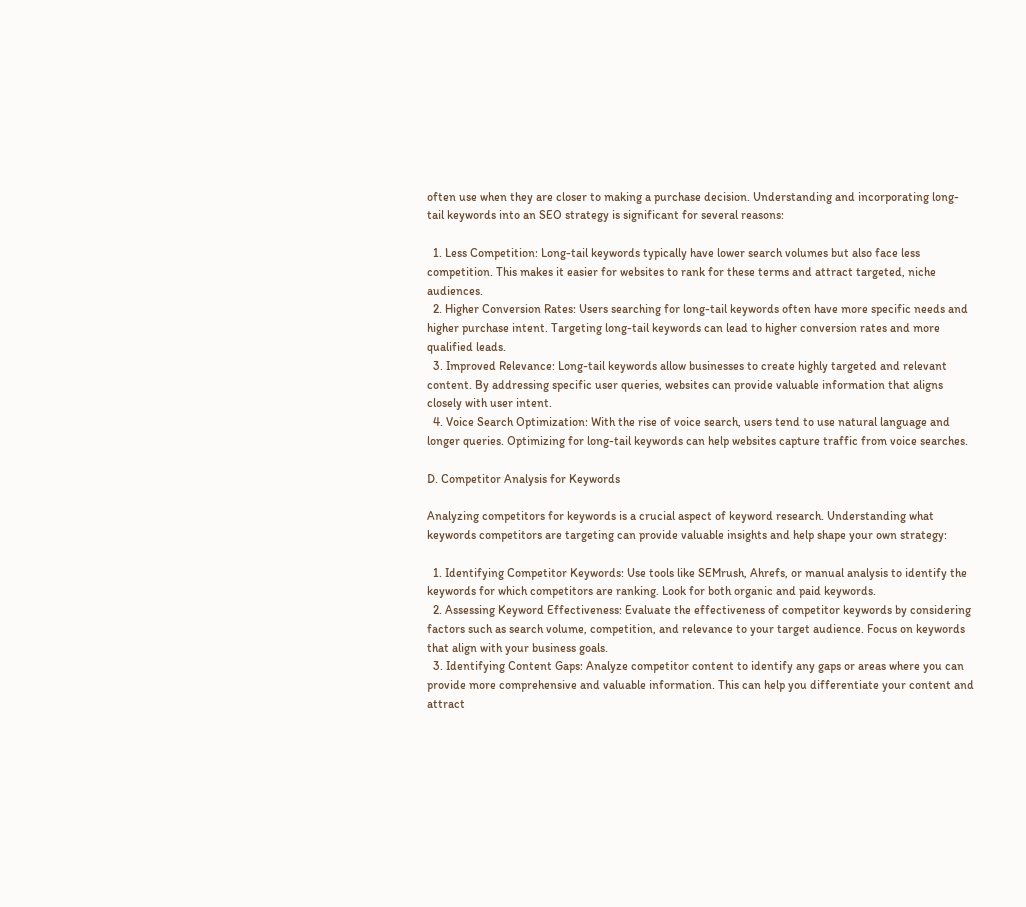often use when they are closer to making a purchase decision. Understanding and incorporating long-tail keywords into an SEO strategy is significant for several reasons:

  1. Less Competition: Long-tail keywords typically have lower search volumes but also face less competition. This makes it easier for websites to rank for these terms and attract targeted, niche audiences.
  2. Higher Conversion Rates: Users searching for long-tail keywords often have more specific needs and higher purchase intent. Targeting long-tail keywords can lead to higher conversion rates and more qualified leads.
  3. Improved Relevance: Long-tail keywords allow businesses to create highly targeted and relevant content. By addressing specific user queries, websites can provide valuable information that aligns closely with user intent.
  4. Voice Search Optimization: With the rise of voice search, users tend to use natural language and longer queries. Optimizing for long-tail keywords can help websites capture traffic from voice searches.

D. Competitor Analysis for Keywords

Analyzing competitors for keywords is a crucial aspect of keyword research. Understanding what keywords competitors are targeting can provide valuable insights and help shape your own strategy:

  1. Identifying Competitor Keywords: Use tools like SEMrush, Ahrefs, or manual analysis to identify the keywords for which competitors are ranking. Look for both organic and paid keywords.
  2. Assessing Keyword Effectiveness: Evaluate the effectiveness of competitor keywords by considering factors such as search volume, competition, and relevance to your target audience. Focus on keywords that align with your business goals.
  3. Identifying Content Gaps: Analyze competitor content to identify any gaps or areas where you can provide more comprehensive and valuable information. This can help you differentiate your content and attract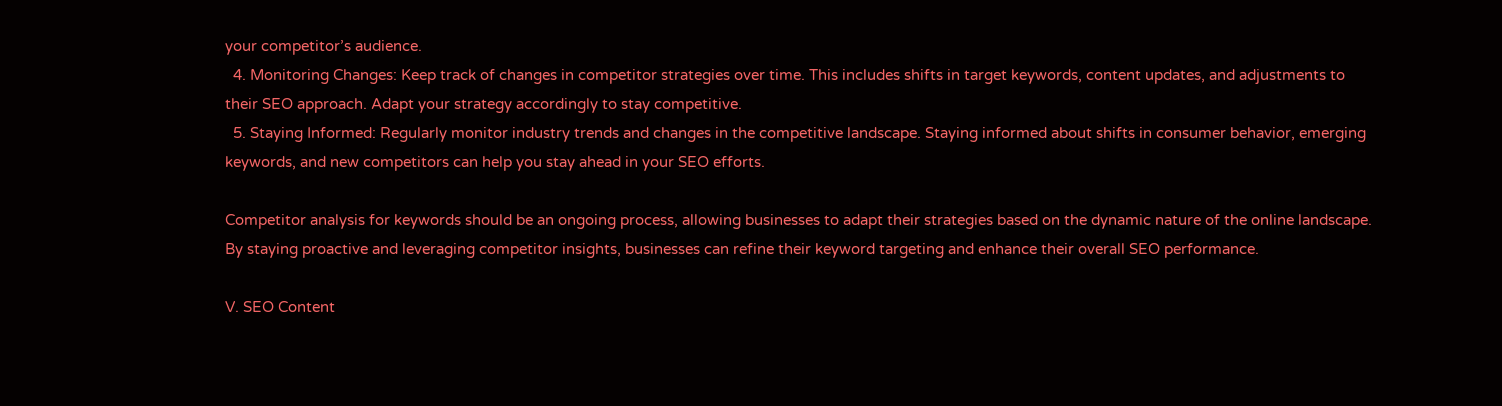your competitor’s audience.
  4. Monitoring Changes: Keep track of changes in competitor strategies over time. This includes shifts in target keywords, content updates, and adjustments to their SEO approach. Adapt your strategy accordingly to stay competitive.
  5. Staying Informed: Regularly monitor industry trends and changes in the competitive landscape. Staying informed about shifts in consumer behavior, emerging keywords, and new competitors can help you stay ahead in your SEO efforts.

Competitor analysis for keywords should be an ongoing process, allowing businesses to adapt their strategies based on the dynamic nature of the online landscape. By staying proactive and leveraging competitor insights, businesses can refine their keyword targeting and enhance their overall SEO performance.

V. SEO Content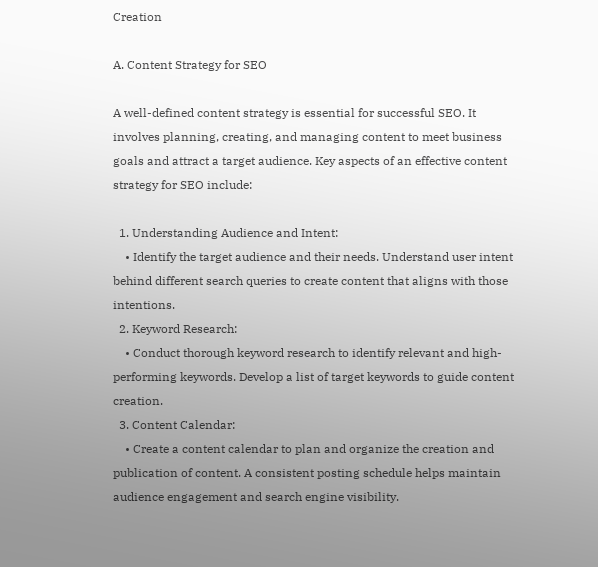Creation

A. Content Strategy for SEO

A well-defined content strategy is essential for successful SEO. It involves planning, creating, and managing content to meet business goals and attract a target audience. Key aspects of an effective content strategy for SEO include:

  1. Understanding Audience and Intent:
    • Identify the target audience and their needs. Understand user intent behind different search queries to create content that aligns with those intentions.
  2. Keyword Research:
    • Conduct thorough keyword research to identify relevant and high-performing keywords. Develop a list of target keywords to guide content creation.
  3. Content Calendar:
    • Create a content calendar to plan and organize the creation and publication of content. A consistent posting schedule helps maintain audience engagement and search engine visibility.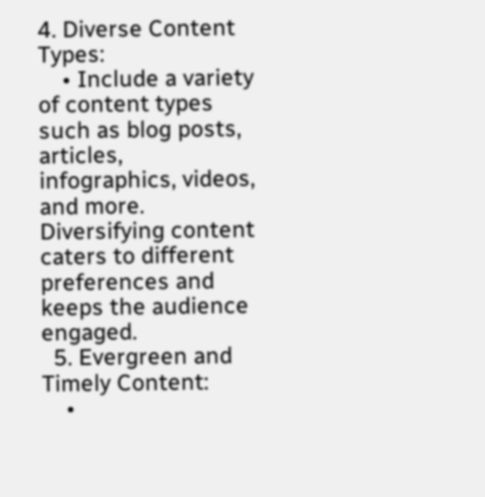4. Diverse Content Types:
    • Include a variety of content types such as blog posts, articles, infographics, videos, and more. Diversifying content caters to different preferences and keeps the audience engaged.
  5. Evergreen and Timely Content:
    •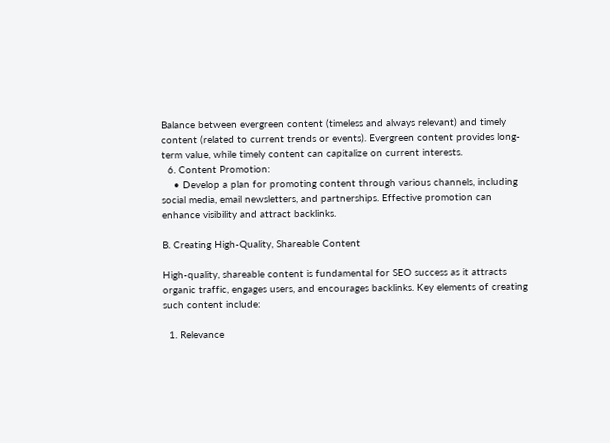Balance between evergreen content (timeless and always relevant) and timely content (related to current trends or events). Evergreen content provides long-term value, while timely content can capitalize on current interests.
  6. Content Promotion:
    • Develop a plan for promoting content through various channels, including social media, email newsletters, and partnerships. Effective promotion can enhance visibility and attract backlinks.

B. Creating High-Quality, Shareable Content

High-quality, shareable content is fundamental for SEO success as it attracts organic traffic, engages users, and encourages backlinks. Key elements of creating such content include:

  1. Relevance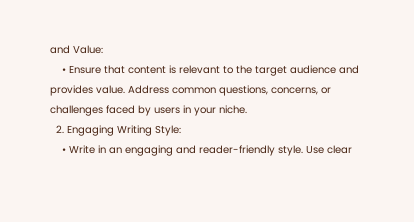and Value:
    • Ensure that content is relevant to the target audience and provides value. Address common questions, concerns, or challenges faced by users in your niche.
  2. Engaging Writing Style:
    • Write in an engaging and reader-friendly style. Use clear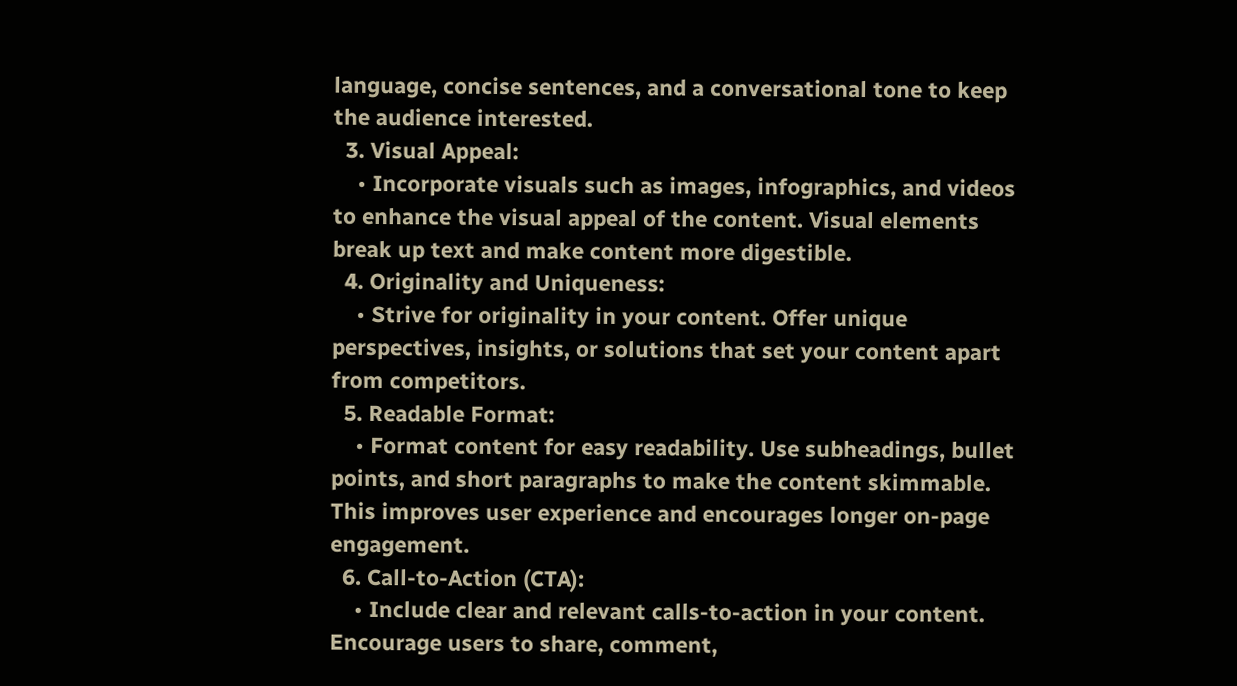language, concise sentences, and a conversational tone to keep the audience interested.
  3. Visual Appeal:
    • Incorporate visuals such as images, infographics, and videos to enhance the visual appeal of the content. Visual elements break up text and make content more digestible.
  4. Originality and Uniqueness:
    • Strive for originality in your content. Offer unique perspectives, insights, or solutions that set your content apart from competitors.
  5. Readable Format:
    • Format content for easy readability. Use subheadings, bullet points, and short paragraphs to make the content skimmable. This improves user experience and encourages longer on-page engagement.
  6. Call-to-Action (CTA):
    • Include clear and relevant calls-to-action in your content. Encourage users to share, comment,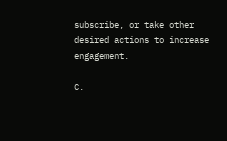subscribe, or take other desired actions to increase engagement.

C.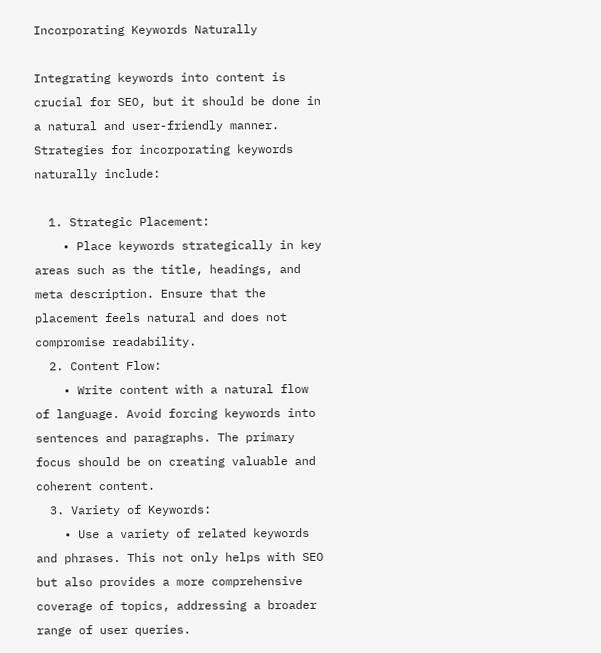Incorporating Keywords Naturally

Integrating keywords into content is crucial for SEO, but it should be done in a natural and user-friendly manner. Strategies for incorporating keywords naturally include:

  1. Strategic Placement:
    • Place keywords strategically in key areas such as the title, headings, and meta description. Ensure that the placement feels natural and does not compromise readability.
  2. Content Flow:
    • Write content with a natural flow of language. Avoid forcing keywords into sentences and paragraphs. The primary focus should be on creating valuable and coherent content.
  3. Variety of Keywords:
    • Use a variety of related keywords and phrases. This not only helps with SEO but also provides a more comprehensive coverage of topics, addressing a broader range of user queries.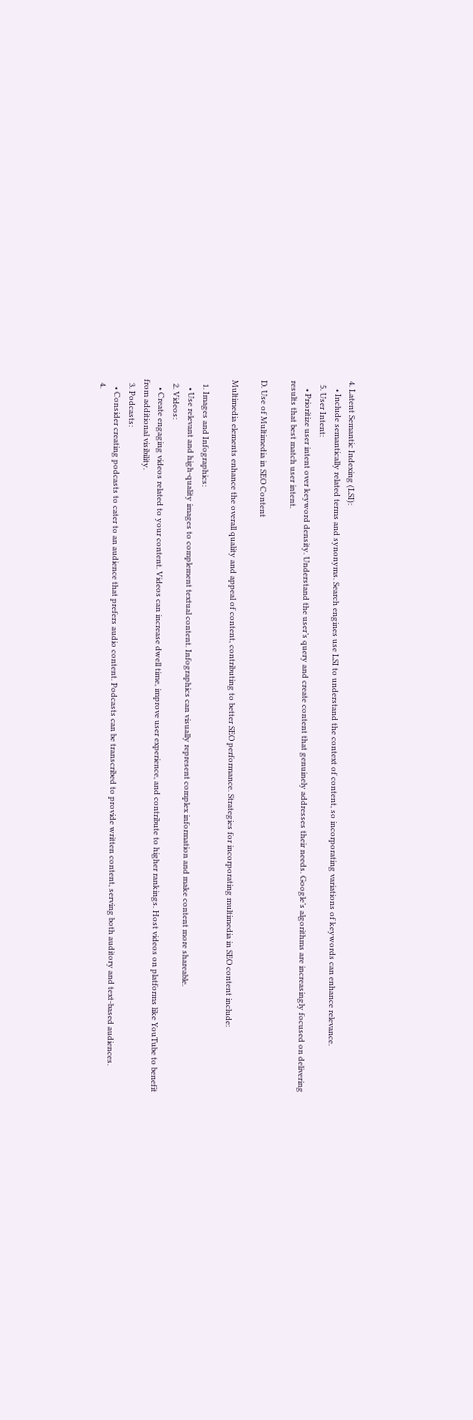4. Latent Semantic Indexing (LSI):
    • Include semantically related terms and synonyms. Search engines use LSI to understand the context of content, so incorporating variations of keywords can enhance relevance.
  5. User Intent:
    • Prioritize user intent over keyword density. Understand the user’s query and create content that genuinely addresses their needs. Google’s algorithms are increasingly focused on delivering results that best match user intent.

D. Use of Multimedia in SEO Content

Multimedia elements enhance the overall quality and appeal of content, contributing to better SEO performance. Strategies for incorporating multimedia in SEO content include:

  1. Images and Infographics:
    • Use relevant and high-quality images to complement textual content. Infographics can visually represent complex information and make content more shareable.
  2. Videos:
    • Create engaging videos related to your content. Videos can increase dwell time, improve user experience, and contribute to higher rankings. Host videos on platforms like YouTube to benefit from additional visibility.
  3. Podcasts:
    • Consider creating podcasts to cater to an audience that prefers audio content. Podcasts can be transcribed to provide written content, serving both auditory and text-based audiences.
  4.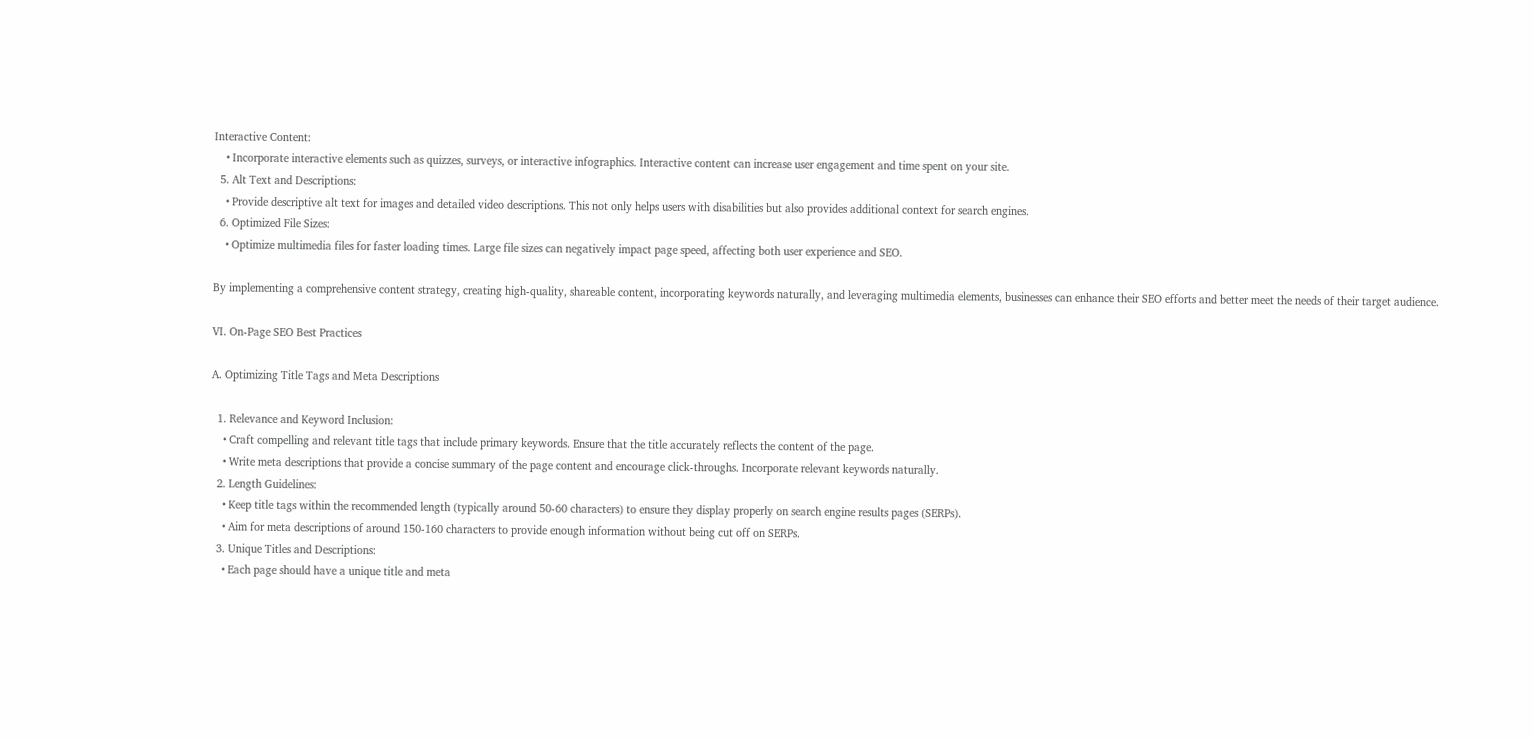Interactive Content:
    • Incorporate interactive elements such as quizzes, surveys, or interactive infographics. Interactive content can increase user engagement and time spent on your site.
  5. Alt Text and Descriptions:
    • Provide descriptive alt text for images and detailed video descriptions. This not only helps users with disabilities but also provides additional context for search engines.
  6. Optimized File Sizes:
    • Optimize multimedia files for faster loading times. Large file sizes can negatively impact page speed, affecting both user experience and SEO.

By implementing a comprehensive content strategy, creating high-quality, shareable content, incorporating keywords naturally, and leveraging multimedia elements, businesses can enhance their SEO efforts and better meet the needs of their target audience.

VI. On-Page SEO Best Practices

A. Optimizing Title Tags and Meta Descriptions

  1. Relevance and Keyword Inclusion:
    • Craft compelling and relevant title tags that include primary keywords. Ensure that the title accurately reflects the content of the page.
    • Write meta descriptions that provide a concise summary of the page content and encourage click-throughs. Incorporate relevant keywords naturally.
  2. Length Guidelines:
    • Keep title tags within the recommended length (typically around 50-60 characters) to ensure they display properly on search engine results pages (SERPs).
    • Aim for meta descriptions of around 150-160 characters to provide enough information without being cut off on SERPs.
  3. Unique Titles and Descriptions:
    • Each page should have a unique title and meta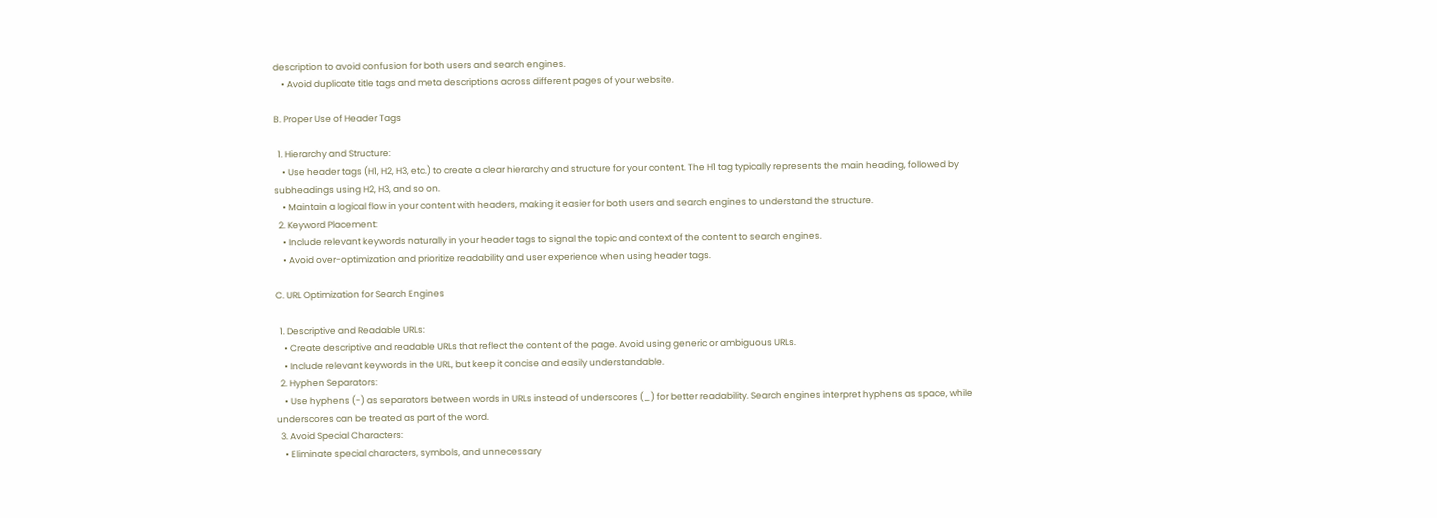description to avoid confusion for both users and search engines.
    • Avoid duplicate title tags and meta descriptions across different pages of your website.

B. Proper Use of Header Tags

  1. Hierarchy and Structure:
    • Use header tags (H1, H2, H3, etc.) to create a clear hierarchy and structure for your content. The H1 tag typically represents the main heading, followed by subheadings using H2, H3, and so on.
    • Maintain a logical flow in your content with headers, making it easier for both users and search engines to understand the structure.
  2. Keyword Placement:
    • Include relevant keywords naturally in your header tags to signal the topic and context of the content to search engines.
    • Avoid over-optimization and prioritize readability and user experience when using header tags.

C. URL Optimization for Search Engines

  1. Descriptive and Readable URLs:
    • Create descriptive and readable URLs that reflect the content of the page. Avoid using generic or ambiguous URLs.
    • Include relevant keywords in the URL, but keep it concise and easily understandable.
  2. Hyphen Separators:
    • Use hyphens (-) as separators between words in URLs instead of underscores (_) for better readability. Search engines interpret hyphens as space, while underscores can be treated as part of the word.
  3. Avoid Special Characters:
    • Eliminate special characters, symbols, and unnecessary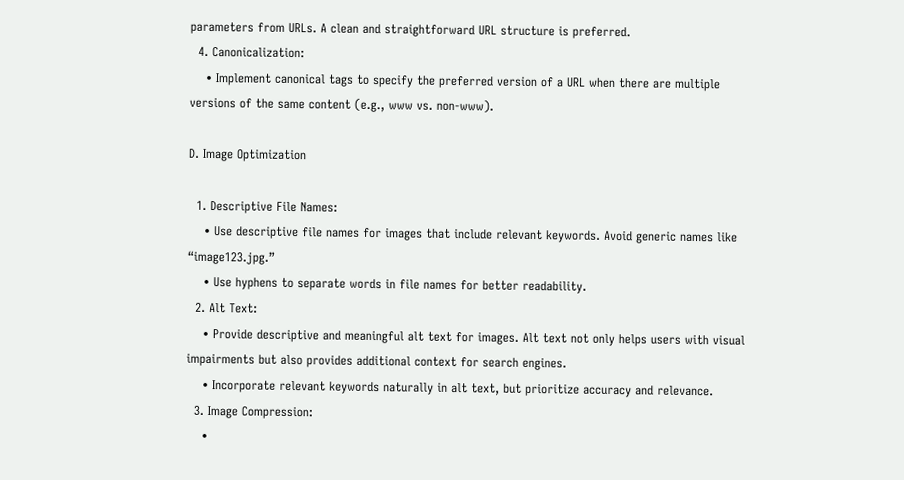parameters from URLs. A clean and straightforward URL structure is preferred.
  4. Canonicalization:
    • Implement canonical tags to specify the preferred version of a URL when there are multiple versions of the same content (e.g., www vs. non-www).

D. Image Optimization

  1. Descriptive File Names:
    • Use descriptive file names for images that include relevant keywords. Avoid generic names like “image123.jpg.”
    • Use hyphens to separate words in file names for better readability.
  2. Alt Text:
    • Provide descriptive and meaningful alt text for images. Alt text not only helps users with visual impairments but also provides additional context for search engines.
    • Incorporate relevant keywords naturally in alt text, but prioritize accuracy and relevance.
  3. Image Compression:
    •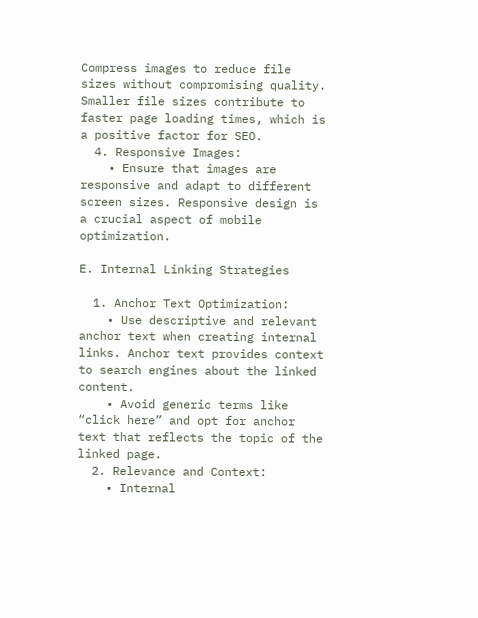Compress images to reduce file sizes without compromising quality. Smaller file sizes contribute to faster page loading times, which is a positive factor for SEO.
  4. Responsive Images:
    • Ensure that images are responsive and adapt to different screen sizes. Responsive design is a crucial aspect of mobile optimization.

E. Internal Linking Strategies

  1. Anchor Text Optimization:
    • Use descriptive and relevant anchor text when creating internal links. Anchor text provides context to search engines about the linked content.
    • Avoid generic terms like “click here” and opt for anchor text that reflects the topic of the linked page.
  2. Relevance and Context:
    • Internal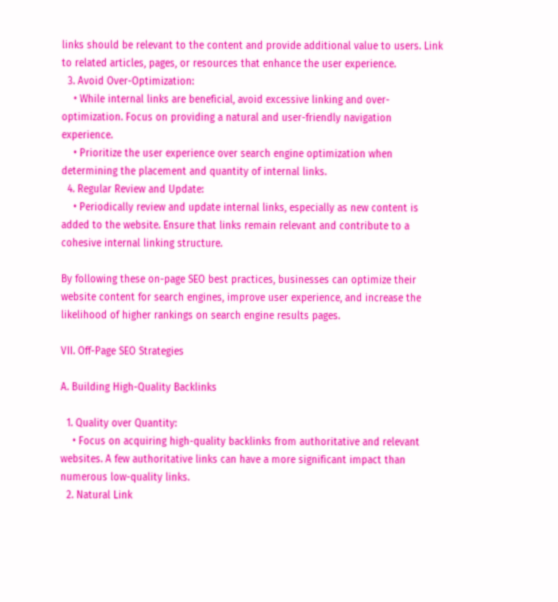links should be relevant to the content and provide additional value to users. Link to related articles, pages, or resources that enhance the user experience.
  3. Avoid Over-Optimization:
    • While internal links are beneficial, avoid excessive linking and over-optimization. Focus on providing a natural and user-friendly navigation experience.
    • Prioritize the user experience over search engine optimization when determining the placement and quantity of internal links.
  4. Regular Review and Update:
    • Periodically review and update internal links, especially as new content is added to the website. Ensure that links remain relevant and contribute to a cohesive internal linking structure.

By following these on-page SEO best practices, businesses can optimize their website content for search engines, improve user experience, and increase the likelihood of higher rankings on search engine results pages.

VII. Off-Page SEO Strategies

A. Building High-Quality Backlinks

  1. Quality over Quantity:
    • Focus on acquiring high-quality backlinks from authoritative and relevant websites. A few authoritative links can have a more significant impact than numerous low-quality links.
  2. Natural Link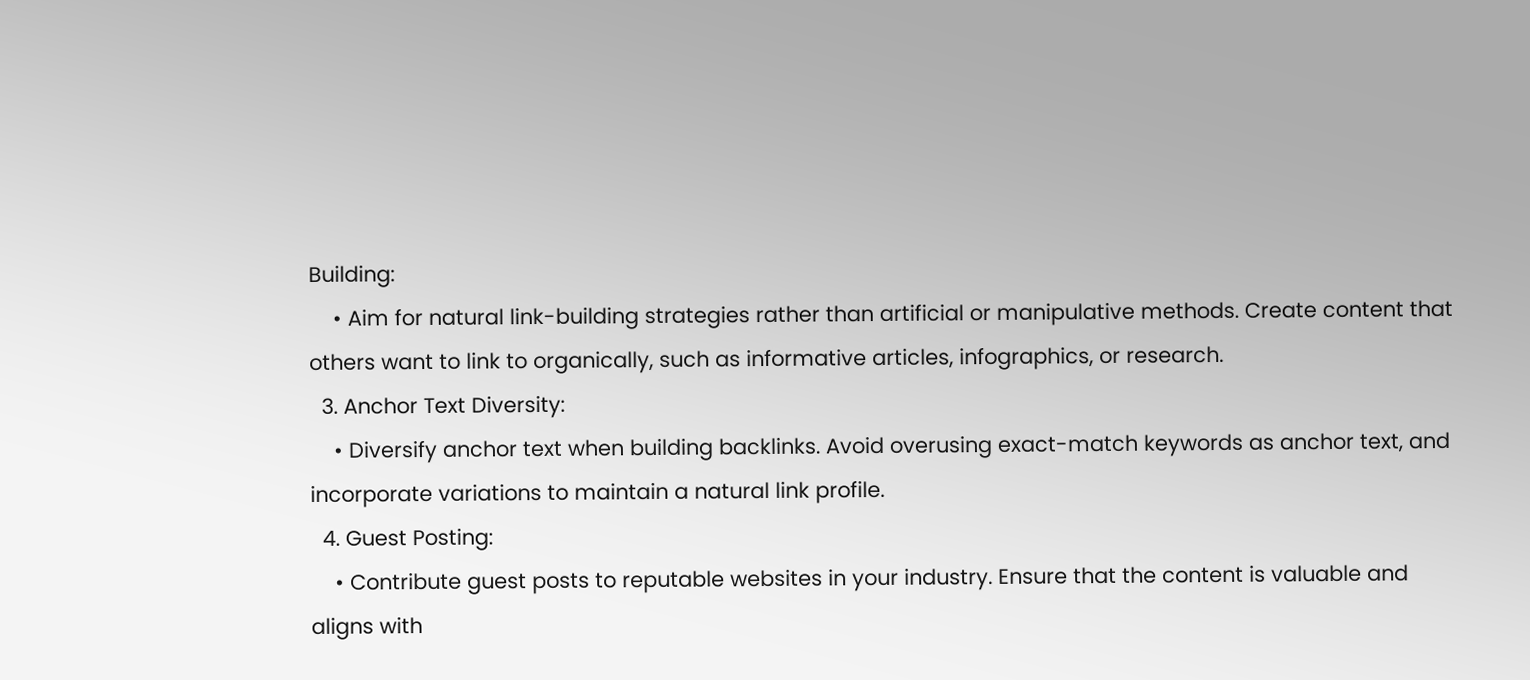Building:
    • Aim for natural link-building strategies rather than artificial or manipulative methods. Create content that others want to link to organically, such as informative articles, infographics, or research.
  3. Anchor Text Diversity:
    • Diversify anchor text when building backlinks. Avoid overusing exact-match keywords as anchor text, and incorporate variations to maintain a natural link profile.
  4. Guest Posting:
    • Contribute guest posts to reputable websites in your industry. Ensure that the content is valuable and aligns with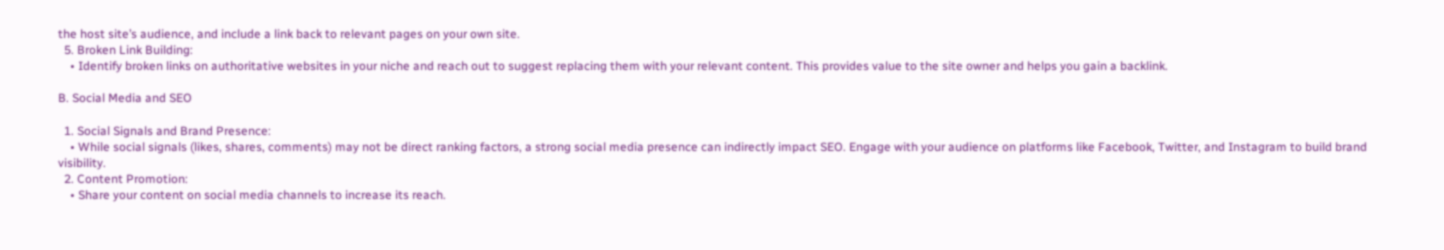the host site’s audience, and include a link back to relevant pages on your own site.
  5. Broken Link Building:
    • Identify broken links on authoritative websites in your niche and reach out to suggest replacing them with your relevant content. This provides value to the site owner and helps you gain a backlink.

B. Social Media and SEO

  1. Social Signals and Brand Presence:
    • While social signals (likes, shares, comments) may not be direct ranking factors, a strong social media presence can indirectly impact SEO. Engage with your audience on platforms like Facebook, Twitter, and Instagram to build brand visibility.
  2. Content Promotion:
    • Share your content on social media channels to increase its reach.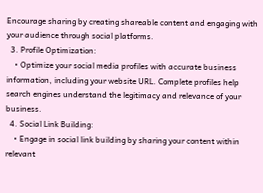Encourage sharing by creating shareable content and engaging with your audience through social platforms.
  3. Profile Optimization:
    • Optimize your social media profiles with accurate business information, including your website URL. Complete profiles help search engines understand the legitimacy and relevance of your business.
  4. Social Link Building:
    • Engage in social link building by sharing your content within relevant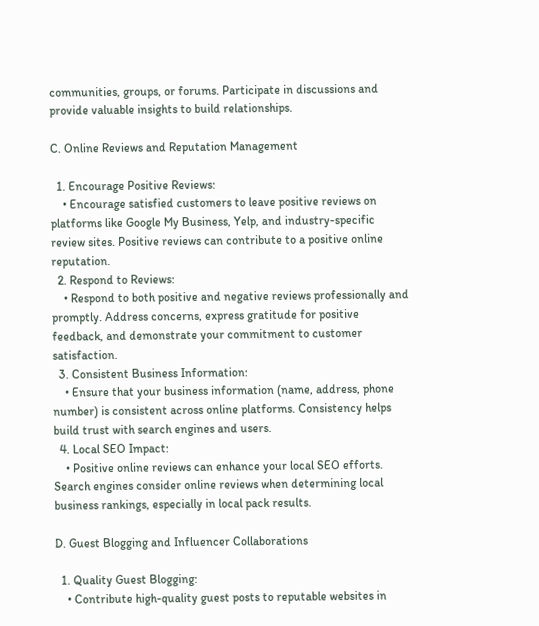communities, groups, or forums. Participate in discussions and provide valuable insights to build relationships.

C. Online Reviews and Reputation Management

  1. Encourage Positive Reviews:
    • Encourage satisfied customers to leave positive reviews on platforms like Google My Business, Yelp, and industry-specific review sites. Positive reviews can contribute to a positive online reputation.
  2. Respond to Reviews:
    • Respond to both positive and negative reviews professionally and promptly. Address concerns, express gratitude for positive feedback, and demonstrate your commitment to customer satisfaction.
  3. Consistent Business Information:
    • Ensure that your business information (name, address, phone number) is consistent across online platforms. Consistency helps build trust with search engines and users.
  4. Local SEO Impact:
    • Positive online reviews can enhance your local SEO efforts. Search engines consider online reviews when determining local business rankings, especially in local pack results.

D. Guest Blogging and Influencer Collaborations

  1. Quality Guest Blogging:
    • Contribute high-quality guest posts to reputable websites in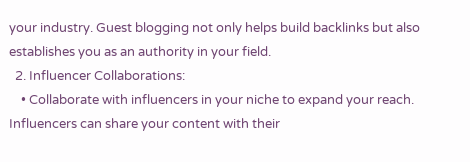your industry. Guest blogging not only helps build backlinks but also establishes you as an authority in your field.
  2. Influencer Collaborations:
    • Collaborate with influencers in your niche to expand your reach. Influencers can share your content with their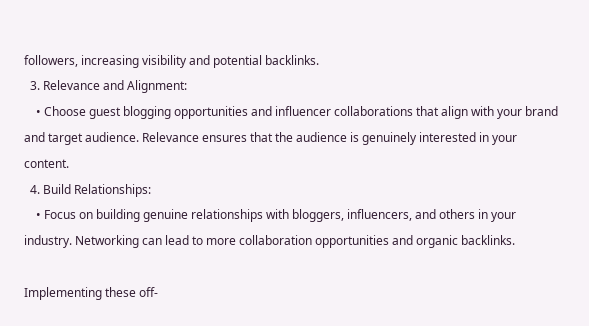followers, increasing visibility and potential backlinks.
  3. Relevance and Alignment:
    • Choose guest blogging opportunities and influencer collaborations that align with your brand and target audience. Relevance ensures that the audience is genuinely interested in your content.
  4. Build Relationships:
    • Focus on building genuine relationships with bloggers, influencers, and others in your industry. Networking can lead to more collaboration opportunities and organic backlinks.

Implementing these off-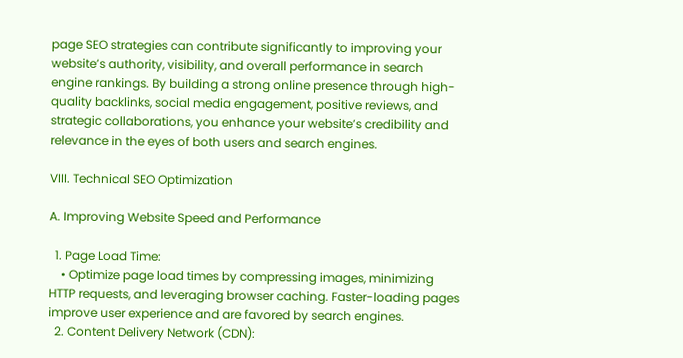page SEO strategies can contribute significantly to improving your website’s authority, visibility, and overall performance in search engine rankings. By building a strong online presence through high-quality backlinks, social media engagement, positive reviews, and strategic collaborations, you enhance your website’s credibility and relevance in the eyes of both users and search engines.

VIII. Technical SEO Optimization

A. Improving Website Speed and Performance

  1. Page Load Time:
    • Optimize page load times by compressing images, minimizing HTTP requests, and leveraging browser caching. Faster-loading pages improve user experience and are favored by search engines.
  2. Content Delivery Network (CDN):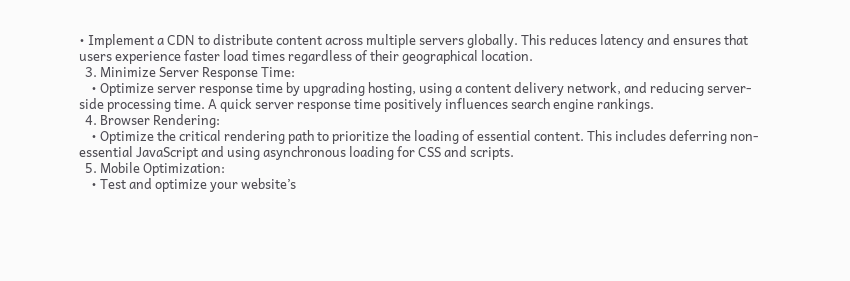• Implement a CDN to distribute content across multiple servers globally. This reduces latency and ensures that users experience faster load times regardless of their geographical location.
  3. Minimize Server Response Time:
    • Optimize server response time by upgrading hosting, using a content delivery network, and reducing server-side processing time. A quick server response time positively influences search engine rankings.
  4. Browser Rendering:
    • Optimize the critical rendering path to prioritize the loading of essential content. This includes deferring non-essential JavaScript and using asynchronous loading for CSS and scripts.
  5. Mobile Optimization:
    • Test and optimize your website’s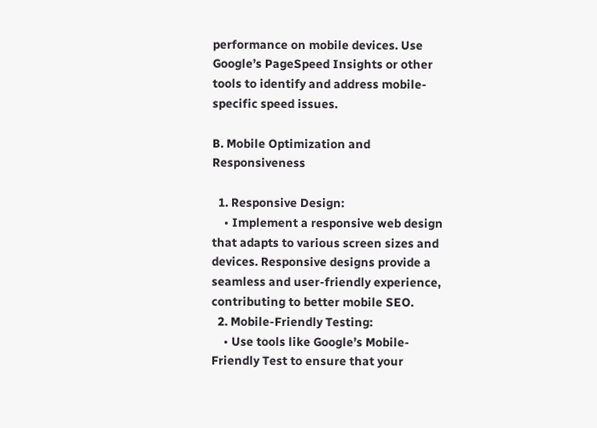performance on mobile devices. Use Google’s PageSpeed Insights or other tools to identify and address mobile-specific speed issues.

B. Mobile Optimization and Responsiveness

  1. Responsive Design:
    • Implement a responsive web design that adapts to various screen sizes and devices. Responsive designs provide a seamless and user-friendly experience, contributing to better mobile SEO.
  2. Mobile-Friendly Testing:
    • Use tools like Google’s Mobile-Friendly Test to ensure that your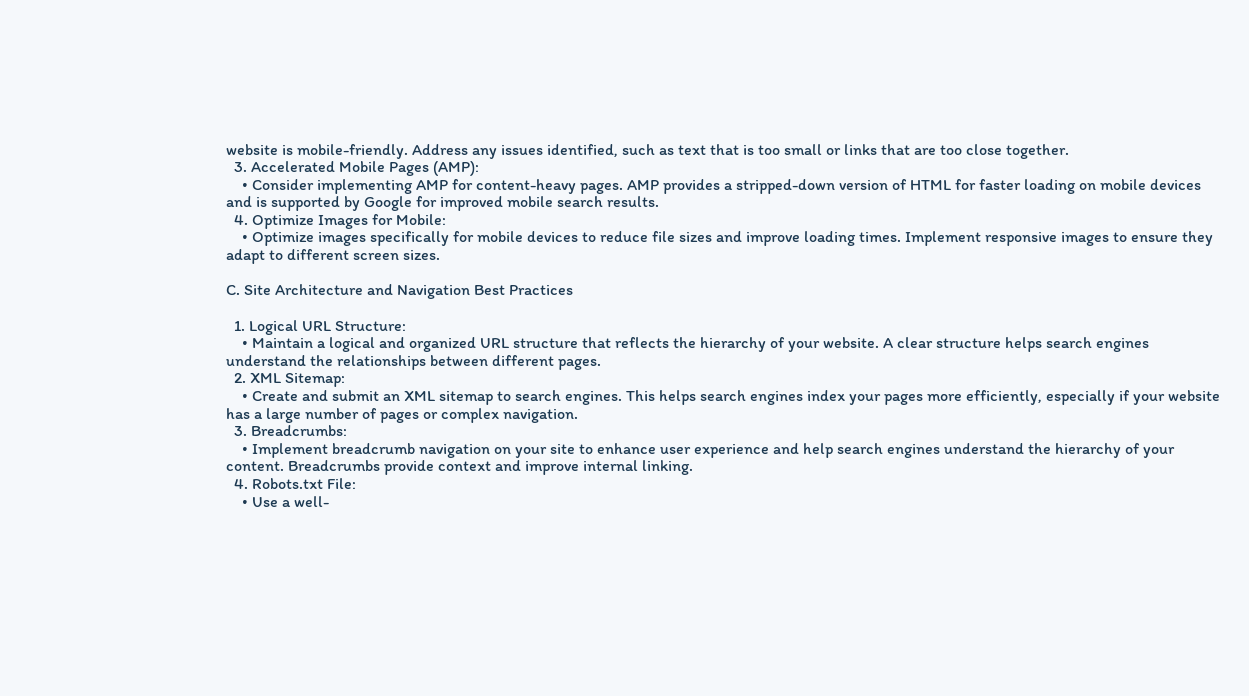website is mobile-friendly. Address any issues identified, such as text that is too small or links that are too close together.
  3. Accelerated Mobile Pages (AMP):
    • Consider implementing AMP for content-heavy pages. AMP provides a stripped-down version of HTML for faster loading on mobile devices and is supported by Google for improved mobile search results.
  4. Optimize Images for Mobile:
    • Optimize images specifically for mobile devices to reduce file sizes and improve loading times. Implement responsive images to ensure they adapt to different screen sizes.

C. Site Architecture and Navigation Best Practices

  1. Logical URL Structure:
    • Maintain a logical and organized URL structure that reflects the hierarchy of your website. A clear structure helps search engines understand the relationships between different pages.
  2. XML Sitemap:
    • Create and submit an XML sitemap to search engines. This helps search engines index your pages more efficiently, especially if your website has a large number of pages or complex navigation.
  3. Breadcrumbs:
    • Implement breadcrumb navigation on your site to enhance user experience and help search engines understand the hierarchy of your content. Breadcrumbs provide context and improve internal linking.
  4. Robots.txt File:
    • Use a well-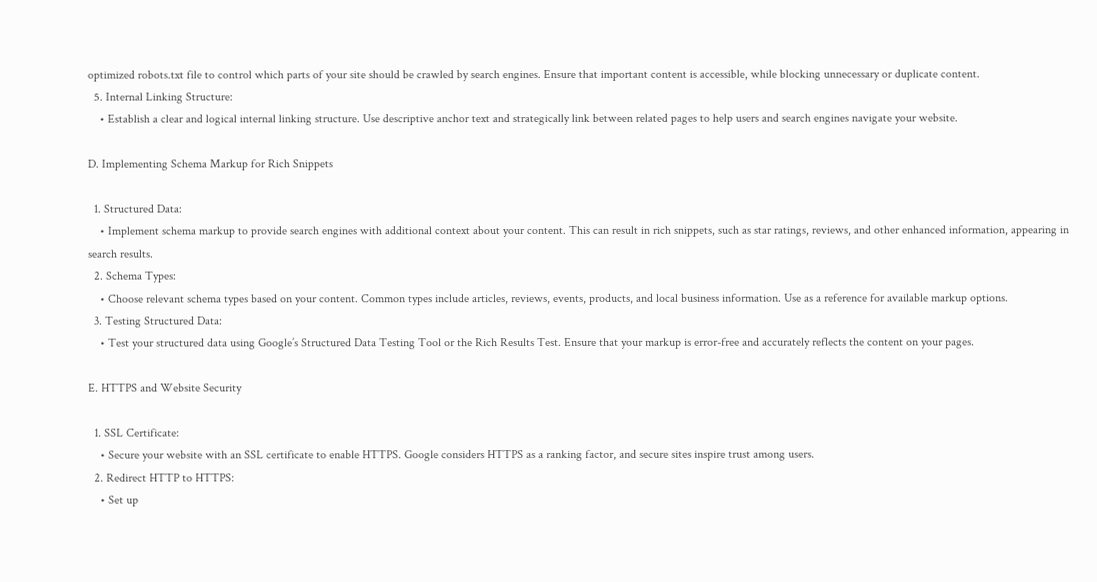optimized robots.txt file to control which parts of your site should be crawled by search engines. Ensure that important content is accessible, while blocking unnecessary or duplicate content.
  5. Internal Linking Structure:
    • Establish a clear and logical internal linking structure. Use descriptive anchor text and strategically link between related pages to help users and search engines navigate your website.

D. Implementing Schema Markup for Rich Snippets

  1. Structured Data:
    • Implement schema markup to provide search engines with additional context about your content. This can result in rich snippets, such as star ratings, reviews, and other enhanced information, appearing in search results.
  2. Schema Types:
    • Choose relevant schema types based on your content. Common types include articles, reviews, events, products, and local business information. Use as a reference for available markup options.
  3. Testing Structured Data:
    • Test your structured data using Google’s Structured Data Testing Tool or the Rich Results Test. Ensure that your markup is error-free and accurately reflects the content on your pages.

E. HTTPS and Website Security

  1. SSL Certificate:
    • Secure your website with an SSL certificate to enable HTTPS. Google considers HTTPS as a ranking factor, and secure sites inspire trust among users.
  2. Redirect HTTP to HTTPS:
    • Set up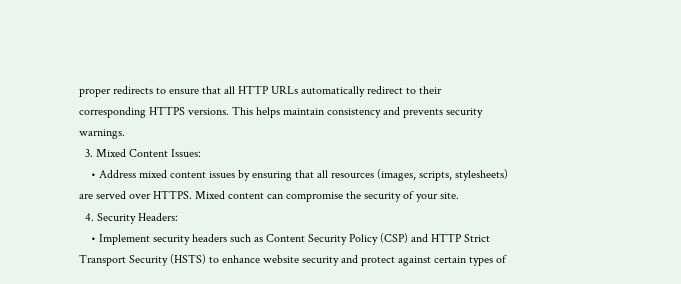proper redirects to ensure that all HTTP URLs automatically redirect to their corresponding HTTPS versions. This helps maintain consistency and prevents security warnings.
  3. Mixed Content Issues:
    • Address mixed content issues by ensuring that all resources (images, scripts, stylesheets) are served over HTTPS. Mixed content can compromise the security of your site.
  4. Security Headers:
    • Implement security headers such as Content Security Policy (CSP) and HTTP Strict Transport Security (HSTS) to enhance website security and protect against certain types of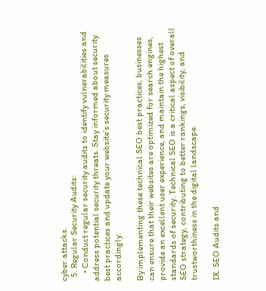cyber attacks.
  5. Regular Security Audits:
    • Conduct regular security audits to identify vulnerabilities and address potential security threats. Stay informed about security best practices and update your website’s security measures accordingly.

By implementing these technical SEO best practices, businesses can ensure that their websites are optimized for search engines, provide an excellent user experience, and maintain the highest standards of security. Technical SEO is a critical aspect of overall SEO strategy, contributing to better rankings, visibility, and trustworthiness in the digital landscape.

IX. SEO Audits and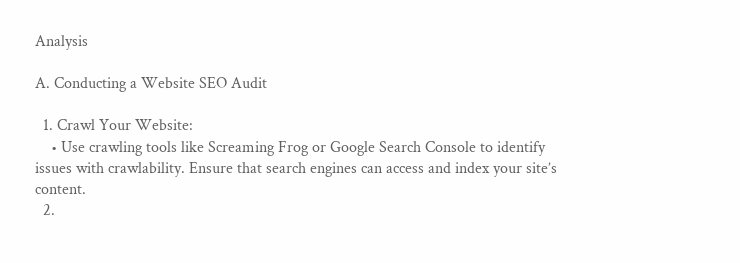Analysis

A. Conducting a Website SEO Audit

  1. Crawl Your Website:
    • Use crawling tools like Screaming Frog or Google Search Console to identify issues with crawlability. Ensure that search engines can access and index your site’s content.
  2.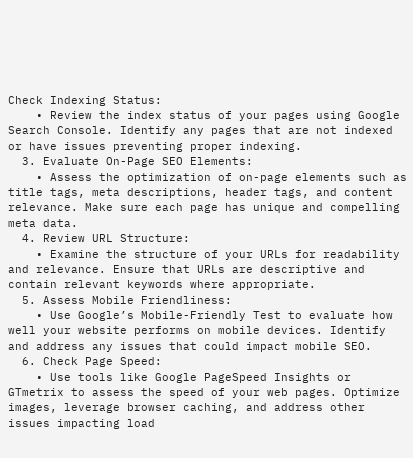Check Indexing Status:
    • Review the index status of your pages using Google Search Console. Identify any pages that are not indexed or have issues preventing proper indexing.
  3. Evaluate On-Page SEO Elements:
    • Assess the optimization of on-page elements such as title tags, meta descriptions, header tags, and content relevance. Make sure each page has unique and compelling meta data.
  4. Review URL Structure:
    • Examine the structure of your URLs for readability and relevance. Ensure that URLs are descriptive and contain relevant keywords where appropriate.
  5. Assess Mobile Friendliness:
    • Use Google’s Mobile-Friendly Test to evaluate how well your website performs on mobile devices. Identify and address any issues that could impact mobile SEO.
  6. Check Page Speed:
    • Use tools like Google PageSpeed Insights or GTmetrix to assess the speed of your web pages. Optimize images, leverage browser caching, and address other issues impacting load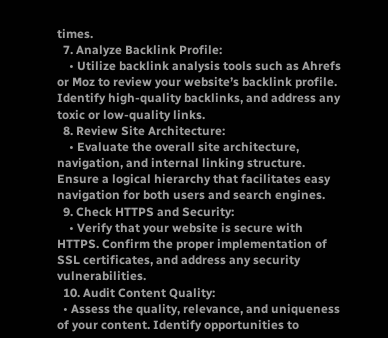times.
  7. Analyze Backlink Profile:
    • Utilize backlink analysis tools such as Ahrefs or Moz to review your website’s backlink profile. Identify high-quality backlinks, and address any toxic or low-quality links.
  8. Review Site Architecture:
    • Evaluate the overall site architecture, navigation, and internal linking structure. Ensure a logical hierarchy that facilitates easy navigation for both users and search engines.
  9. Check HTTPS and Security:
    • Verify that your website is secure with HTTPS. Confirm the proper implementation of SSL certificates, and address any security vulnerabilities.
  10. Audit Content Quality:
  • Assess the quality, relevance, and uniqueness of your content. Identify opportunities to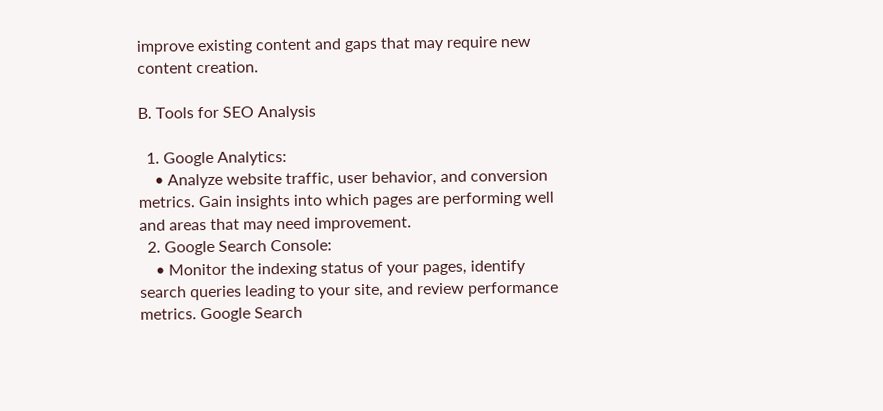improve existing content and gaps that may require new content creation.

B. Tools for SEO Analysis

  1. Google Analytics:
    • Analyze website traffic, user behavior, and conversion metrics. Gain insights into which pages are performing well and areas that may need improvement.
  2. Google Search Console:
    • Monitor the indexing status of your pages, identify search queries leading to your site, and review performance metrics. Google Search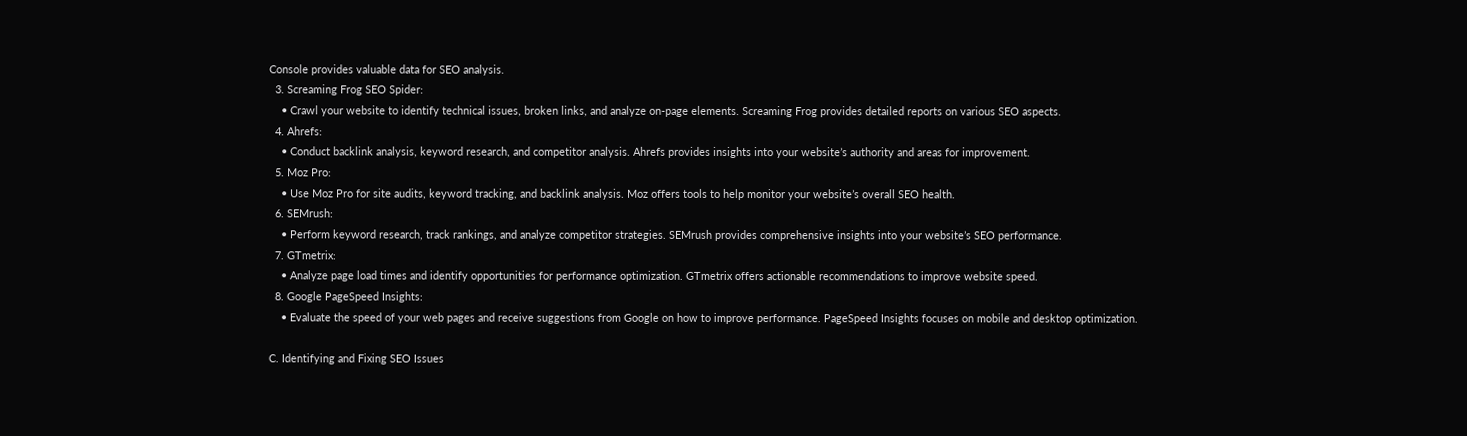Console provides valuable data for SEO analysis.
  3. Screaming Frog SEO Spider:
    • Crawl your website to identify technical issues, broken links, and analyze on-page elements. Screaming Frog provides detailed reports on various SEO aspects.
  4. Ahrefs:
    • Conduct backlink analysis, keyword research, and competitor analysis. Ahrefs provides insights into your website’s authority and areas for improvement.
  5. Moz Pro:
    • Use Moz Pro for site audits, keyword tracking, and backlink analysis. Moz offers tools to help monitor your website’s overall SEO health.
  6. SEMrush:
    • Perform keyword research, track rankings, and analyze competitor strategies. SEMrush provides comprehensive insights into your website’s SEO performance.
  7. GTmetrix:
    • Analyze page load times and identify opportunities for performance optimization. GTmetrix offers actionable recommendations to improve website speed.
  8. Google PageSpeed Insights:
    • Evaluate the speed of your web pages and receive suggestions from Google on how to improve performance. PageSpeed Insights focuses on mobile and desktop optimization.

C. Identifying and Fixing SEO Issues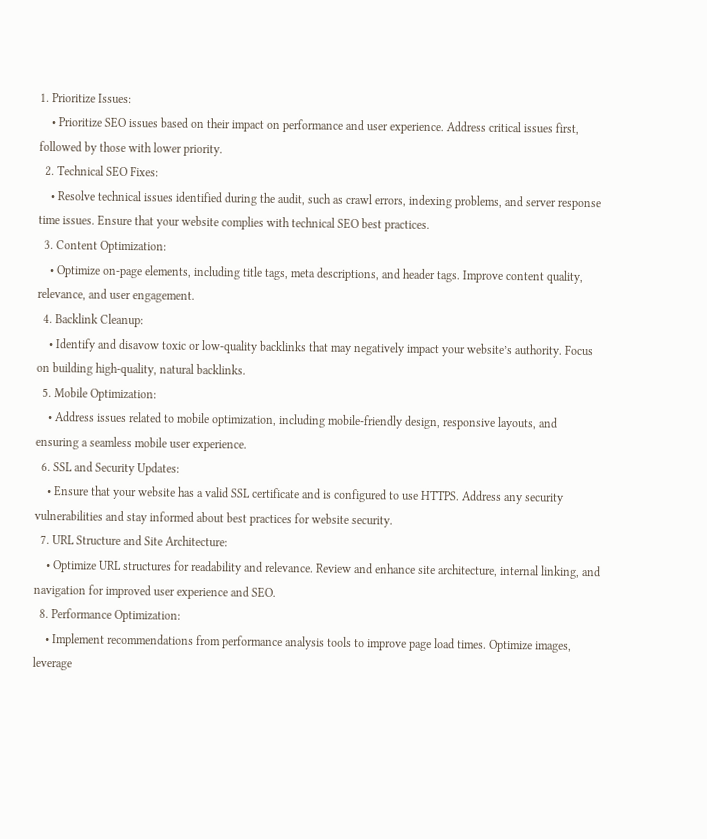1. Prioritize Issues:
    • Prioritize SEO issues based on their impact on performance and user experience. Address critical issues first, followed by those with lower priority.
  2. Technical SEO Fixes:
    • Resolve technical issues identified during the audit, such as crawl errors, indexing problems, and server response time issues. Ensure that your website complies with technical SEO best practices.
  3. Content Optimization:
    • Optimize on-page elements, including title tags, meta descriptions, and header tags. Improve content quality, relevance, and user engagement.
  4. Backlink Cleanup:
    • Identify and disavow toxic or low-quality backlinks that may negatively impact your website’s authority. Focus on building high-quality, natural backlinks.
  5. Mobile Optimization:
    • Address issues related to mobile optimization, including mobile-friendly design, responsive layouts, and ensuring a seamless mobile user experience.
  6. SSL and Security Updates:
    • Ensure that your website has a valid SSL certificate and is configured to use HTTPS. Address any security vulnerabilities and stay informed about best practices for website security.
  7. URL Structure and Site Architecture:
    • Optimize URL structures for readability and relevance. Review and enhance site architecture, internal linking, and navigation for improved user experience and SEO.
  8. Performance Optimization:
    • Implement recommendations from performance analysis tools to improve page load times. Optimize images, leverage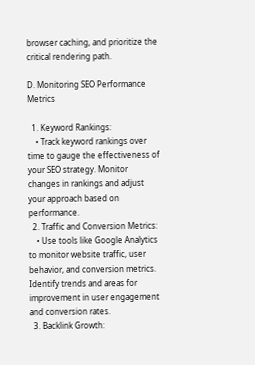browser caching, and prioritize the critical rendering path.

D. Monitoring SEO Performance Metrics

  1. Keyword Rankings:
    • Track keyword rankings over time to gauge the effectiveness of your SEO strategy. Monitor changes in rankings and adjust your approach based on performance.
  2. Traffic and Conversion Metrics:
    • Use tools like Google Analytics to monitor website traffic, user behavior, and conversion metrics. Identify trends and areas for improvement in user engagement and conversion rates.
  3. Backlink Growth: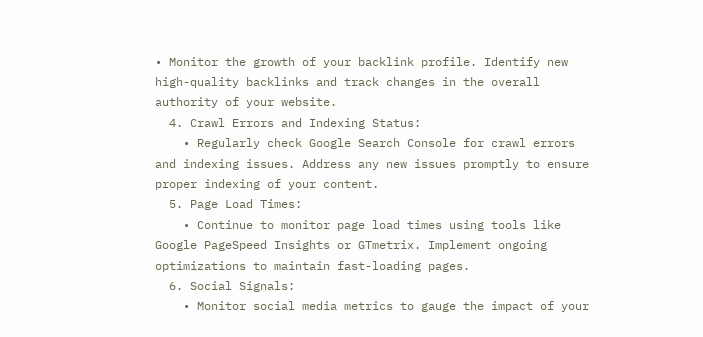• Monitor the growth of your backlink profile. Identify new high-quality backlinks and track changes in the overall authority of your website.
  4. Crawl Errors and Indexing Status:
    • Regularly check Google Search Console for crawl errors and indexing issues. Address any new issues promptly to ensure proper indexing of your content.
  5. Page Load Times:
    • Continue to monitor page load times using tools like Google PageSpeed Insights or GTmetrix. Implement ongoing optimizations to maintain fast-loading pages.
  6. Social Signals:
    • Monitor social media metrics to gauge the impact of your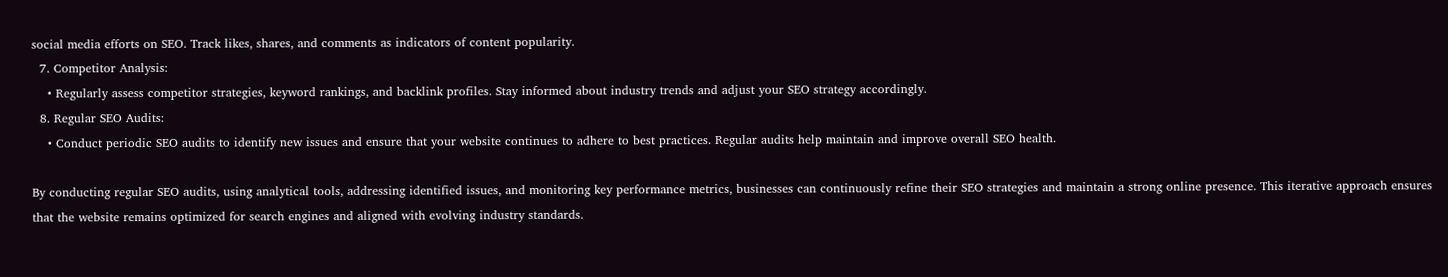social media efforts on SEO. Track likes, shares, and comments as indicators of content popularity.
  7. Competitor Analysis:
    • Regularly assess competitor strategies, keyword rankings, and backlink profiles. Stay informed about industry trends and adjust your SEO strategy accordingly.
  8. Regular SEO Audits:
    • Conduct periodic SEO audits to identify new issues and ensure that your website continues to adhere to best practices. Regular audits help maintain and improve overall SEO health.

By conducting regular SEO audits, using analytical tools, addressing identified issues, and monitoring key performance metrics, businesses can continuously refine their SEO strategies and maintain a strong online presence. This iterative approach ensures that the website remains optimized for search engines and aligned with evolving industry standards.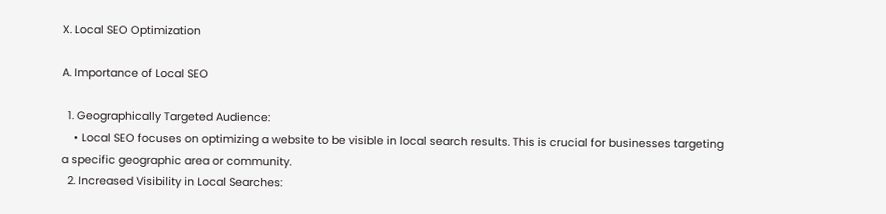X. Local SEO Optimization

A. Importance of Local SEO

  1. Geographically Targeted Audience:
    • Local SEO focuses on optimizing a website to be visible in local search results. This is crucial for businesses targeting a specific geographic area or community.
  2. Increased Visibility in Local Searches: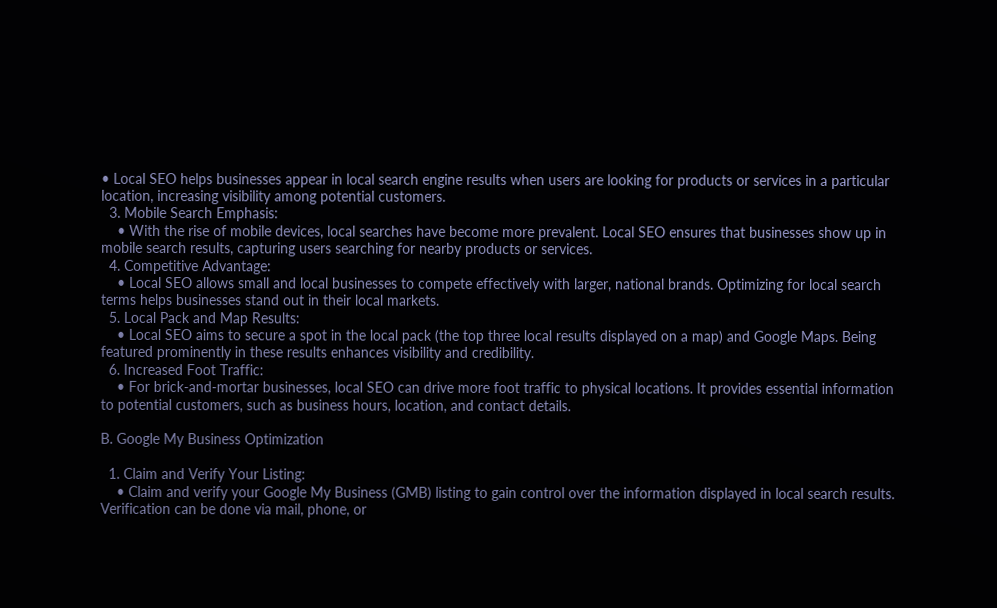• Local SEO helps businesses appear in local search engine results when users are looking for products or services in a particular location, increasing visibility among potential customers.
  3. Mobile Search Emphasis:
    • With the rise of mobile devices, local searches have become more prevalent. Local SEO ensures that businesses show up in mobile search results, capturing users searching for nearby products or services.
  4. Competitive Advantage:
    • Local SEO allows small and local businesses to compete effectively with larger, national brands. Optimizing for local search terms helps businesses stand out in their local markets.
  5. Local Pack and Map Results:
    • Local SEO aims to secure a spot in the local pack (the top three local results displayed on a map) and Google Maps. Being featured prominently in these results enhances visibility and credibility.
  6. Increased Foot Traffic:
    • For brick-and-mortar businesses, local SEO can drive more foot traffic to physical locations. It provides essential information to potential customers, such as business hours, location, and contact details.

B. Google My Business Optimization

  1. Claim and Verify Your Listing:
    • Claim and verify your Google My Business (GMB) listing to gain control over the information displayed in local search results. Verification can be done via mail, phone, or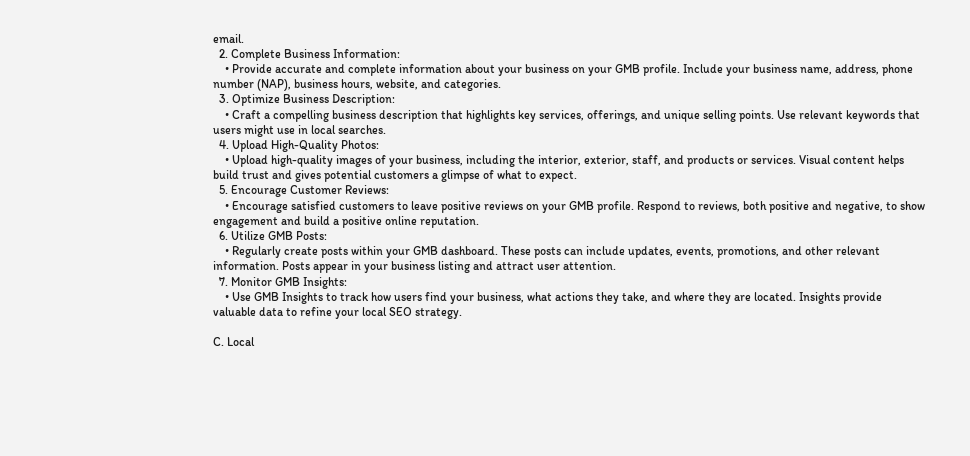email.
  2. Complete Business Information:
    • Provide accurate and complete information about your business on your GMB profile. Include your business name, address, phone number (NAP), business hours, website, and categories.
  3. Optimize Business Description:
    • Craft a compelling business description that highlights key services, offerings, and unique selling points. Use relevant keywords that users might use in local searches.
  4. Upload High-Quality Photos:
    • Upload high-quality images of your business, including the interior, exterior, staff, and products or services. Visual content helps build trust and gives potential customers a glimpse of what to expect.
  5. Encourage Customer Reviews:
    • Encourage satisfied customers to leave positive reviews on your GMB profile. Respond to reviews, both positive and negative, to show engagement and build a positive online reputation.
  6. Utilize GMB Posts:
    • Regularly create posts within your GMB dashboard. These posts can include updates, events, promotions, and other relevant information. Posts appear in your business listing and attract user attention.
  7. Monitor GMB Insights:
    • Use GMB Insights to track how users find your business, what actions they take, and where they are located. Insights provide valuable data to refine your local SEO strategy.

C. Local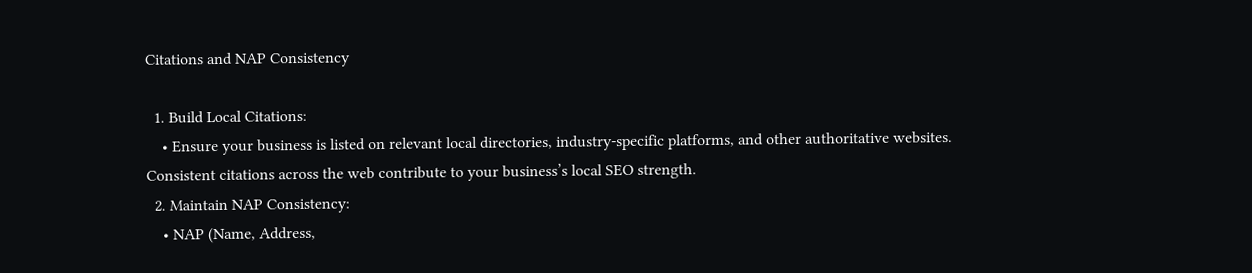Citations and NAP Consistency

  1. Build Local Citations:
    • Ensure your business is listed on relevant local directories, industry-specific platforms, and other authoritative websites. Consistent citations across the web contribute to your business’s local SEO strength.
  2. Maintain NAP Consistency:
    • NAP (Name, Address,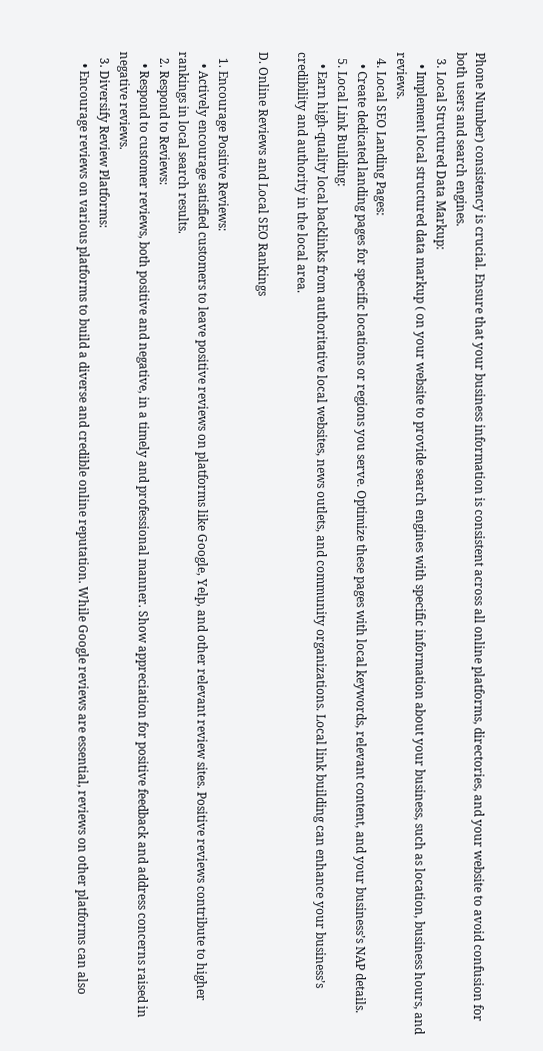Phone Number) consistency is crucial. Ensure that your business information is consistent across all online platforms, directories, and your website to avoid confusion for both users and search engines.
  3. Local Structured Data Markup:
    • Implement local structured data markup ( on your website to provide search engines with specific information about your business, such as location, business hours, and reviews.
  4. Local SEO Landing Pages:
    • Create dedicated landing pages for specific locations or regions you serve. Optimize these pages with local keywords, relevant content, and your business’s NAP details.
  5. Local Link Building:
    • Earn high-quality local backlinks from authoritative local websites, news outlets, and community organizations. Local link building can enhance your business’s credibility and authority in the local area.

D. Online Reviews and Local SEO Rankings

  1. Encourage Positive Reviews:
    • Actively encourage satisfied customers to leave positive reviews on platforms like Google, Yelp, and other relevant review sites. Positive reviews contribute to higher rankings in local search results.
  2. Respond to Reviews:
    • Respond to customer reviews, both positive and negative, in a timely and professional manner. Show appreciation for positive feedback and address concerns raised in negative reviews.
  3. Diversify Review Platforms:
    • Encourage reviews on various platforms to build a diverse and credible online reputation. While Google reviews are essential, reviews on other platforms can also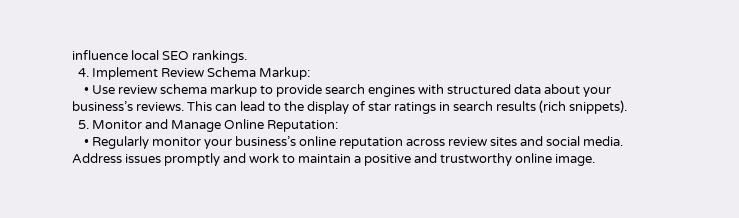influence local SEO rankings.
  4. Implement Review Schema Markup:
    • Use review schema markup to provide search engines with structured data about your business’s reviews. This can lead to the display of star ratings in search results (rich snippets).
  5. Monitor and Manage Online Reputation:
    • Regularly monitor your business’s online reputation across review sites and social media. Address issues promptly and work to maintain a positive and trustworthy online image.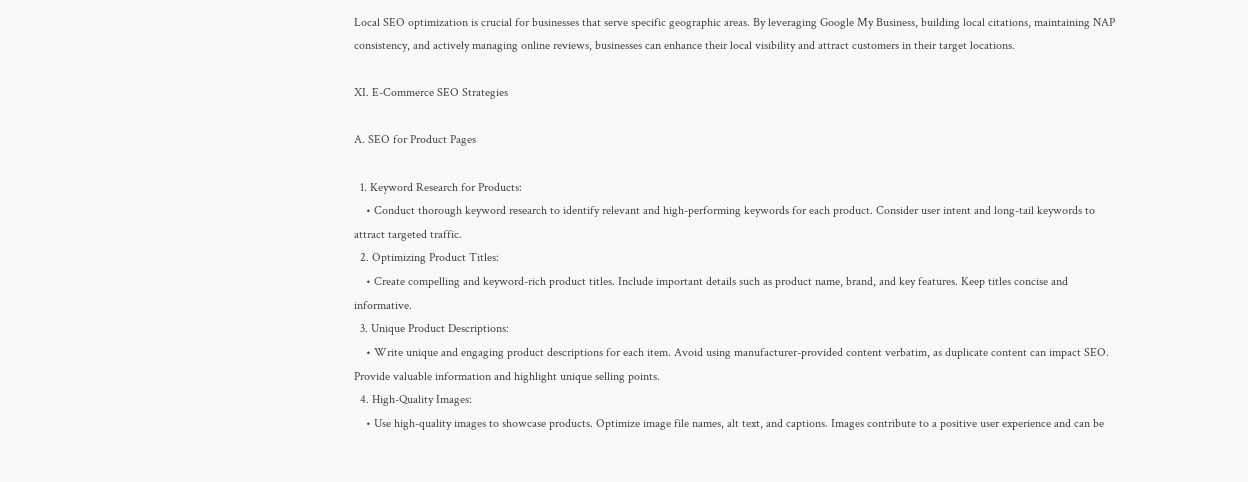Local SEO optimization is crucial for businesses that serve specific geographic areas. By leveraging Google My Business, building local citations, maintaining NAP consistency, and actively managing online reviews, businesses can enhance their local visibility and attract customers in their target locations.

XI. E-Commerce SEO Strategies

A. SEO for Product Pages

  1. Keyword Research for Products:
    • Conduct thorough keyword research to identify relevant and high-performing keywords for each product. Consider user intent and long-tail keywords to attract targeted traffic.
  2. Optimizing Product Titles:
    • Create compelling and keyword-rich product titles. Include important details such as product name, brand, and key features. Keep titles concise and informative.
  3. Unique Product Descriptions:
    • Write unique and engaging product descriptions for each item. Avoid using manufacturer-provided content verbatim, as duplicate content can impact SEO. Provide valuable information and highlight unique selling points.
  4. High-Quality Images:
    • Use high-quality images to showcase products. Optimize image file names, alt text, and captions. Images contribute to a positive user experience and can be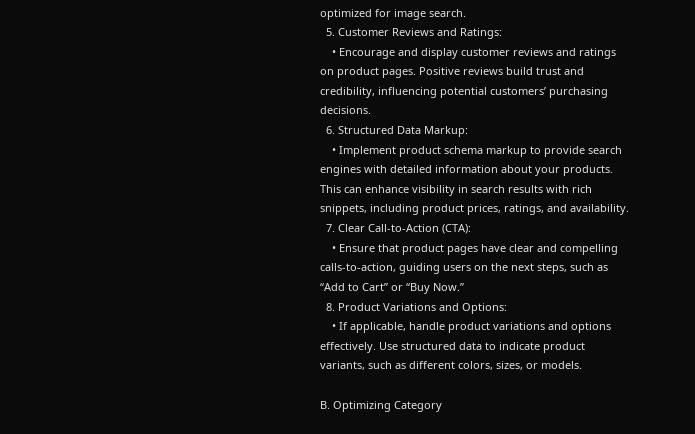optimized for image search.
  5. Customer Reviews and Ratings:
    • Encourage and display customer reviews and ratings on product pages. Positive reviews build trust and credibility, influencing potential customers’ purchasing decisions.
  6. Structured Data Markup:
    • Implement product schema markup to provide search engines with detailed information about your products. This can enhance visibility in search results with rich snippets, including product prices, ratings, and availability.
  7. Clear Call-to-Action (CTA):
    • Ensure that product pages have clear and compelling calls-to-action, guiding users on the next steps, such as “Add to Cart” or “Buy Now.”
  8. Product Variations and Options:
    • If applicable, handle product variations and options effectively. Use structured data to indicate product variants, such as different colors, sizes, or models.

B. Optimizing Category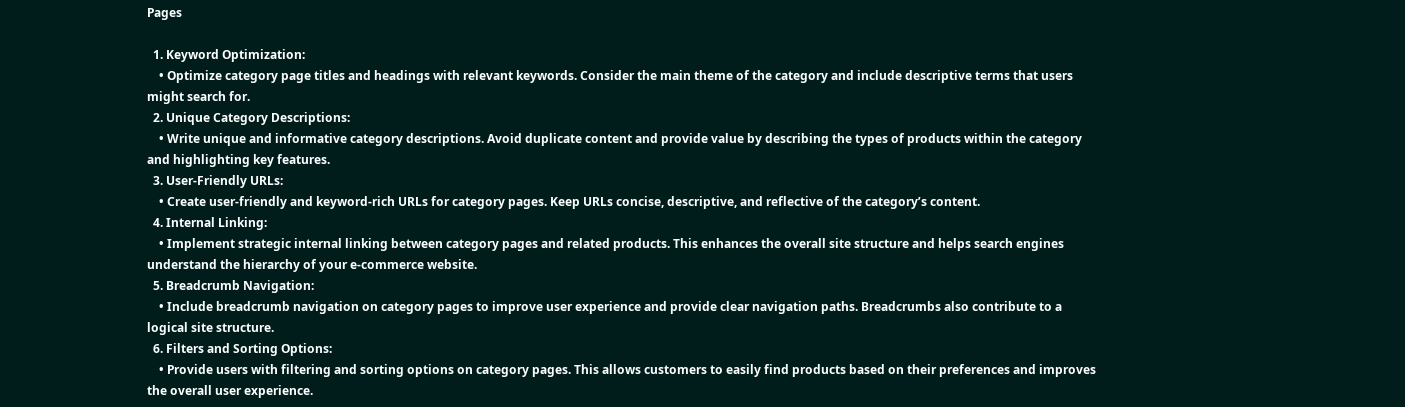Pages

  1. Keyword Optimization:
    • Optimize category page titles and headings with relevant keywords. Consider the main theme of the category and include descriptive terms that users might search for.
  2. Unique Category Descriptions:
    • Write unique and informative category descriptions. Avoid duplicate content and provide value by describing the types of products within the category and highlighting key features.
  3. User-Friendly URLs:
    • Create user-friendly and keyword-rich URLs for category pages. Keep URLs concise, descriptive, and reflective of the category’s content.
  4. Internal Linking:
    • Implement strategic internal linking between category pages and related products. This enhances the overall site structure and helps search engines understand the hierarchy of your e-commerce website.
  5. Breadcrumb Navigation:
    • Include breadcrumb navigation on category pages to improve user experience and provide clear navigation paths. Breadcrumbs also contribute to a logical site structure.
  6. Filters and Sorting Options:
    • Provide users with filtering and sorting options on category pages. This allows customers to easily find products based on their preferences and improves the overall user experience.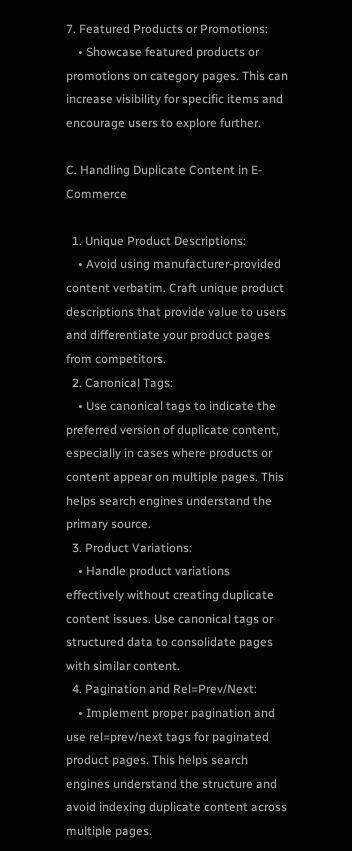7. Featured Products or Promotions:
    • Showcase featured products or promotions on category pages. This can increase visibility for specific items and encourage users to explore further.

C. Handling Duplicate Content in E-Commerce

  1. Unique Product Descriptions:
    • Avoid using manufacturer-provided content verbatim. Craft unique product descriptions that provide value to users and differentiate your product pages from competitors.
  2. Canonical Tags:
    • Use canonical tags to indicate the preferred version of duplicate content, especially in cases where products or content appear on multiple pages. This helps search engines understand the primary source.
  3. Product Variations:
    • Handle product variations effectively without creating duplicate content issues. Use canonical tags or structured data to consolidate pages with similar content.
  4. Pagination and Rel=Prev/Next:
    • Implement proper pagination and use rel=prev/next tags for paginated product pages. This helps search engines understand the structure and avoid indexing duplicate content across multiple pages.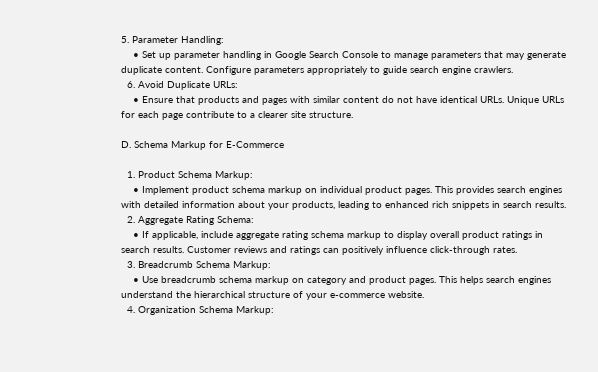5. Parameter Handling:
    • Set up parameter handling in Google Search Console to manage parameters that may generate duplicate content. Configure parameters appropriately to guide search engine crawlers.
  6. Avoid Duplicate URLs:
    • Ensure that products and pages with similar content do not have identical URLs. Unique URLs for each page contribute to a clearer site structure.

D. Schema Markup for E-Commerce

  1. Product Schema Markup:
    • Implement product schema markup on individual product pages. This provides search engines with detailed information about your products, leading to enhanced rich snippets in search results.
  2. Aggregate Rating Schema:
    • If applicable, include aggregate rating schema markup to display overall product ratings in search results. Customer reviews and ratings can positively influence click-through rates.
  3. Breadcrumb Schema Markup:
    • Use breadcrumb schema markup on category and product pages. This helps search engines understand the hierarchical structure of your e-commerce website.
  4. Organization Schema Markup: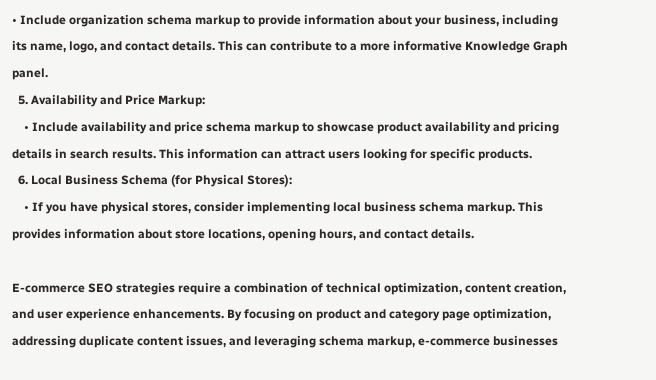• Include organization schema markup to provide information about your business, including its name, logo, and contact details. This can contribute to a more informative Knowledge Graph panel.
  5. Availability and Price Markup:
    • Include availability and price schema markup to showcase product availability and pricing details in search results. This information can attract users looking for specific products.
  6. Local Business Schema (for Physical Stores):
    • If you have physical stores, consider implementing local business schema markup. This provides information about store locations, opening hours, and contact details.

E-commerce SEO strategies require a combination of technical optimization, content creation, and user experience enhancements. By focusing on product and category page optimization, addressing duplicate content issues, and leveraging schema markup, e-commerce businesses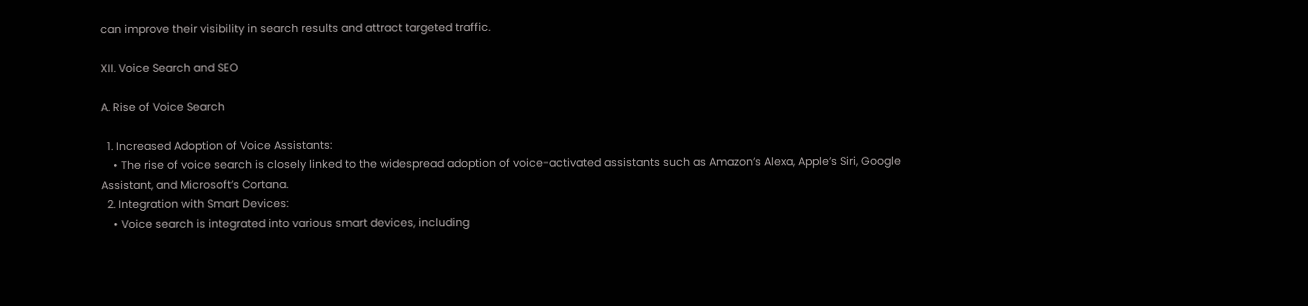can improve their visibility in search results and attract targeted traffic.

XII. Voice Search and SEO

A. Rise of Voice Search

  1. Increased Adoption of Voice Assistants:
    • The rise of voice search is closely linked to the widespread adoption of voice-activated assistants such as Amazon’s Alexa, Apple’s Siri, Google Assistant, and Microsoft’s Cortana.
  2. Integration with Smart Devices:
    • Voice search is integrated into various smart devices, including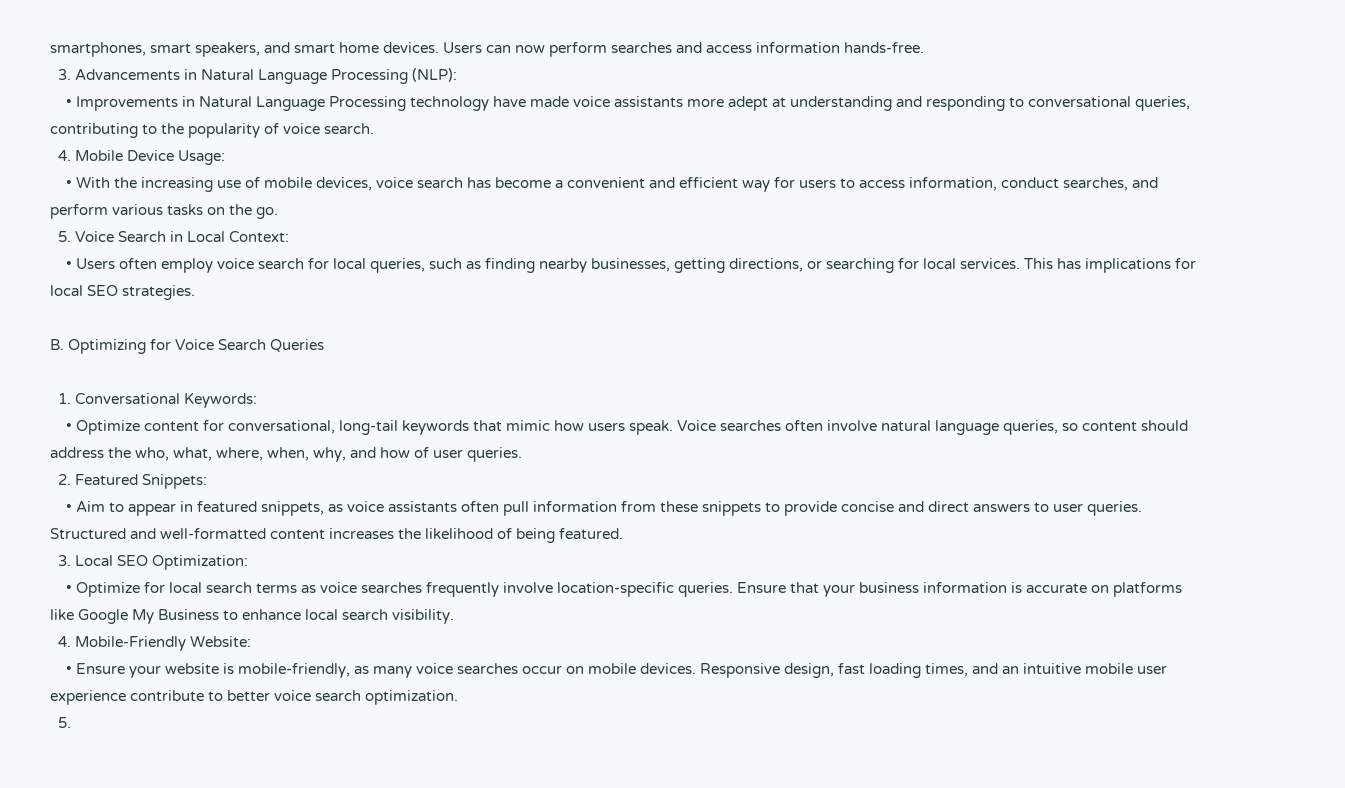smartphones, smart speakers, and smart home devices. Users can now perform searches and access information hands-free.
  3. Advancements in Natural Language Processing (NLP):
    • Improvements in Natural Language Processing technology have made voice assistants more adept at understanding and responding to conversational queries, contributing to the popularity of voice search.
  4. Mobile Device Usage:
    • With the increasing use of mobile devices, voice search has become a convenient and efficient way for users to access information, conduct searches, and perform various tasks on the go.
  5. Voice Search in Local Context:
    • Users often employ voice search for local queries, such as finding nearby businesses, getting directions, or searching for local services. This has implications for local SEO strategies.

B. Optimizing for Voice Search Queries

  1. Conversational Keywords:
    • Optimize content for conversational, long-tail keywords that mimic how users speak. Voice searches often involve natural language queries, so content should address the who, what, where, when, why, and how of user queries.
  2. Featured Snippets:
    • Aim to appear in featured snippets, as voice assistants often pull information from these snippets to provide concise and direct answers to user queries. Structured and well-formatted content increases the likelihood of being featured.
  3. Local SEO Optimization:
    • Optimize for local search terms as voice searches frequently involve location-specific queries. Ensure that your business information is accurate on platforms like Google My Business to enhance local search visibility.
  4. Mobile-Friendly Website:
    • Ensure your website is mobile-friendly, as many voice searches occur on mobile devices. Responsive design, fast loading times, and an intuitive mobile user experience contribute to better voice search optimization.
  5.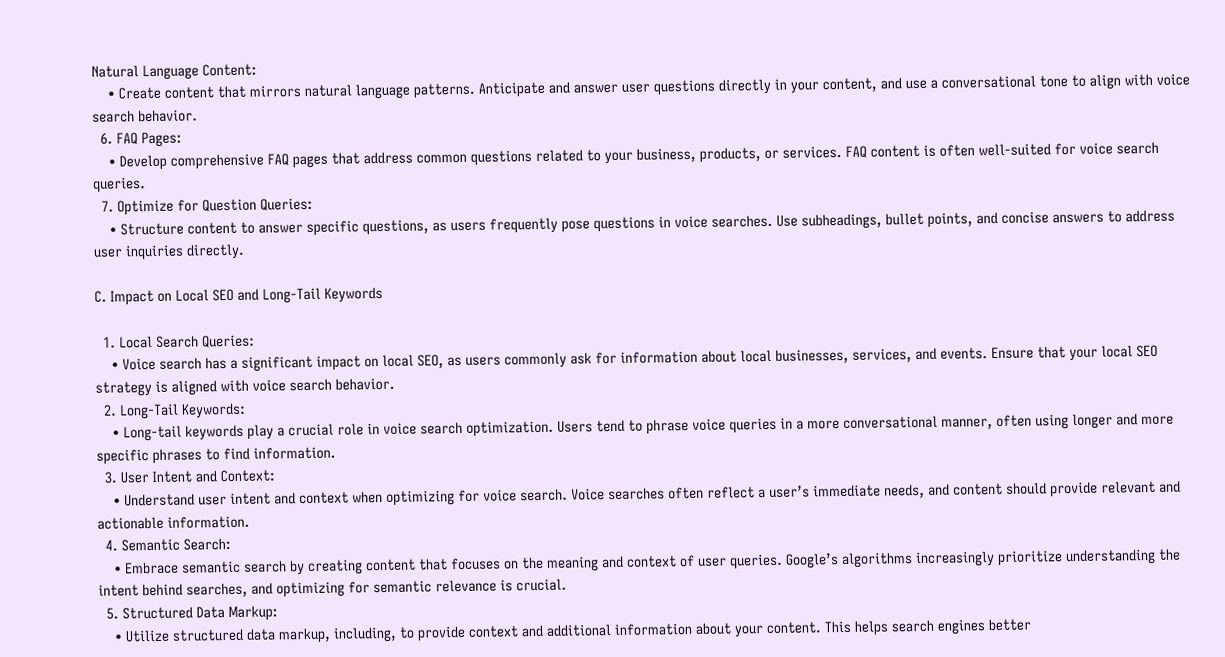Natural Language Content:
    • Create content that mirrors natural language patterns. Anticipate and answer user questions directly in your content, and use a conversational tone to align with voice search behavior.
  6. FAQ Pages:
    • Develop comprehensive FAQ pages that address common questions related to your business, products, or services. FAQ content is often well-suited for voice search queries.
  7. Optimize for Question Queries:
    • Structure content to answer specific questions, as users frequently pose questions in voice searches. Use subheadings, bullet points, and concise answers to address user inquiries directly.

C. Impact on Local SEO and Long-Tail Keywords

  1. Local Search Queries:
    • Voice search has a significant impact on local SEO, as users commonly ask for information about local businesses, services, and events. Ensure that your local SEO strategy is aligned with voice search behavior.
  2. Long-Tail Keywords:
    • Long-tail keywords play a crucial role in voice search optimization. Users tend to phrase voice queries in a more conversational manner, often using longer and more specific phrases to find information.
  3. User Intent and Context:
    • Understand user intent and context when optimizing for voice search. Voice searches often reflect a user’s immediate needs, and content should provide relevant and actionable information.
  4. Semantic Search:
    • Embrace semantic search by creating content that focuses on the meaning and context of user queries. Google’s algorithms increasingly prioritize understanding the intent behind searches, and optimizing for semantic relevance is crucial.
  5. Structured Data Markup:
    • Utilize structured data markup, including, to provide context and additional information about your content. This helps search engines better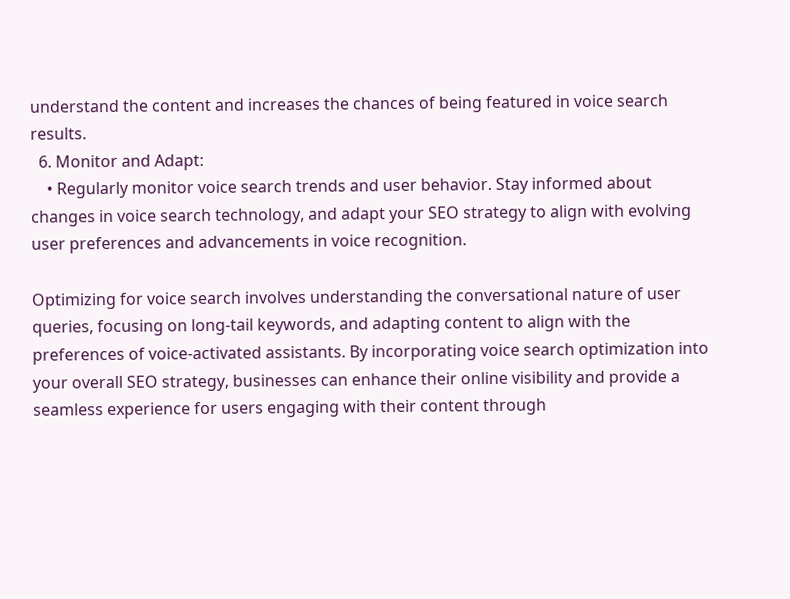understand the content and increases the chances of being featured in voice search results.
  6. Monitor and Adapt:
    • Regularly monitor voice search trends and user behavior. Stay informed about changes in voice search technology, and adapt your SEO strategy to align with evolving user preferences and advancements in voice recognition.

Optimizing for voice search involves understanding the conversational nature of user queries, focusing on long-tail keywords, and adapting content to align with the preferences of voice-activated assistants. By incorporating voice search optimization into your overall SEO strategy, businesses can enhance their online visibility and provide a seamless experience for users engaging with their content through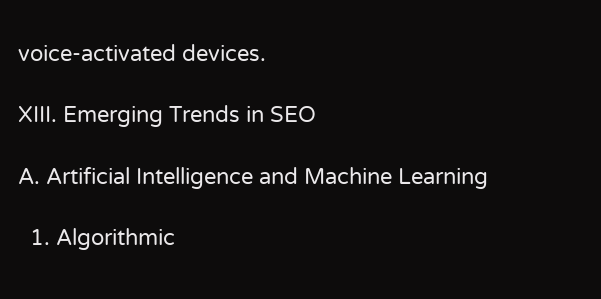voice-activated devices.

XIII. Emerging Trends in SEO

A. Artificial Intelligence and Machine Learning

  1. Algorithmic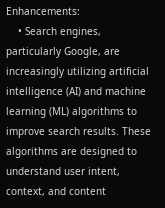Enhancements:
    • Search engines, particularly Google, are increasingly utilizing artificial intelligence (AI) and machine learning (ML) algorithms to improve search results. These algorithms are designed to understand user intent, context, and content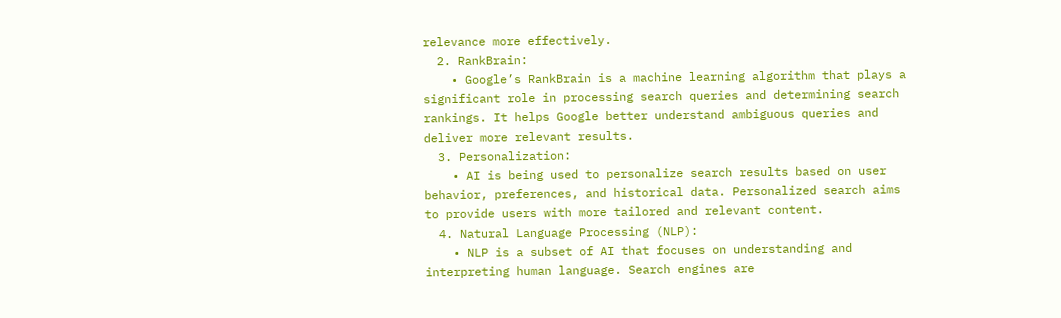relevance more effectively.
  2. RankBrain:
    • Google’s RankBrain is a machine learning algorithm that plays a significant role in processing search queries and determining search rankings. It helps Google better understand ambiguous queries and deliver more relevant results.
  3. Personalization:
    • AI is being used to personalize search results based on user behavior, preferences, and historical data. Personalized search aims to provide users with more tailored and relevant content.
  4. Natural Language Processing (NLP):
    • NLP is a subset of AI that focuses on understanding and interpreting human language. Search engines are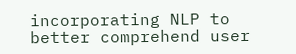incorporating NLP to better comprehend user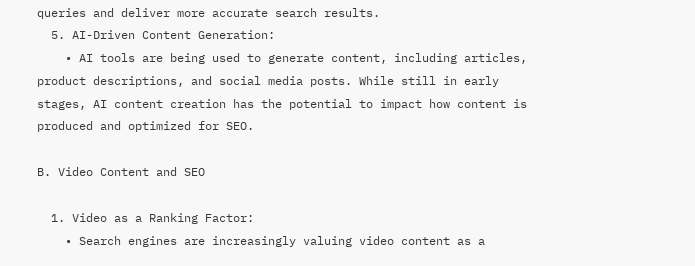queries and deliver more accurate search results.
  5. AI-Driven Content Generation:
    • AI tools are being used to generate content, including articles, product descriptions, and social media posts. While still in early stages, AI content creation has the potential to impact how content is produced and optimized for SEO.

B. Video Content and SEO

  1. Video as a Ranking Factor:
    • Search engines are increasingly valuing video content as a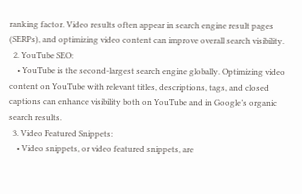ranking factor. Video results often appear in search engine result pages (SERPs), and optimizing video content can improve overall search visibility.
  2. YouTube SEO:
    • YouTube is the second-largest search engine globally. Optimizing video content on YouTube with relevant titles, descriptions, tags, and closed captions can enhance visibility both on YouTube and in Google’s organic search results.
  3. Video Featured Snippets:
    • Video snippets, or video featured snippets, are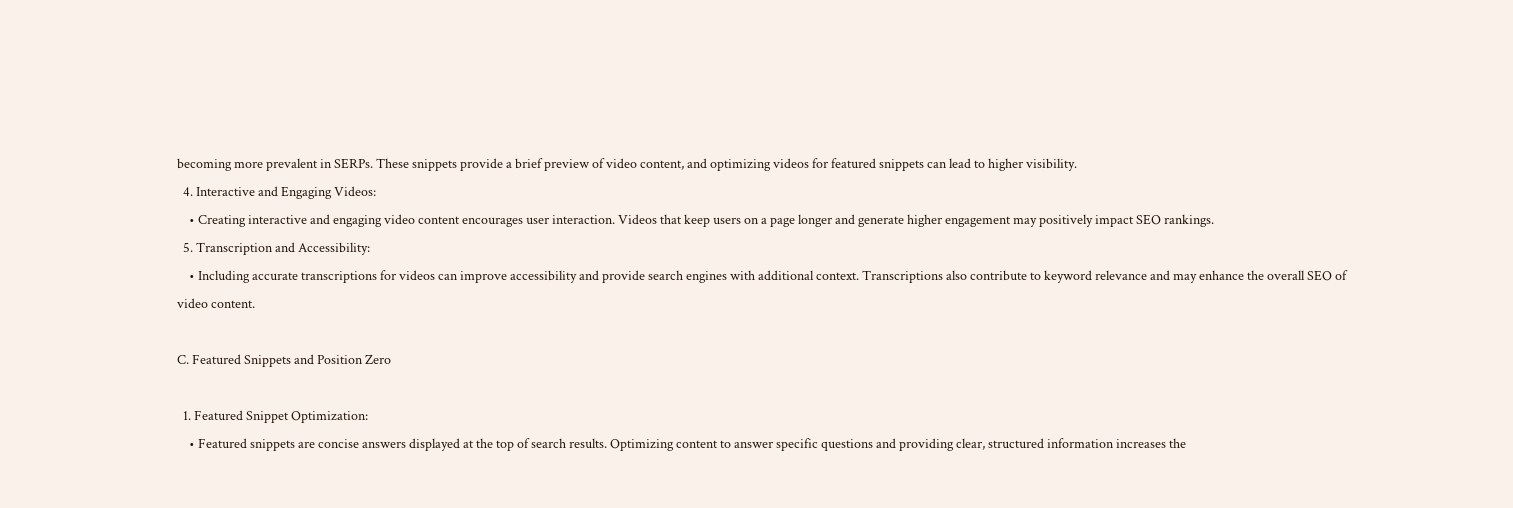becoming more prevalent in SERPs. These snippets provide a brief preview of video content, and optimizing videos for featured snippets can lead to higher visibility.
  4. Interactive and Engaging Videos:
    • Creating interactive and engaging video content encourages user interaction. Videos that keep users on a page longer and generate higher engagement may positively impact SEO rankings.
  5. Transcription and Accessibility:
    • Including accurate transcriptions for videos can improve accessibility and provide search engines with additional context. Transcriptions also contribute to keyword relevance and may enhance the overall SEO of video content.

C. Featured Snippets and Position Zero

  1. Featured Snippet Optimization:
    • Featured snippets are concise answers displayed at the top of search results. Optimizing content to answer specific questions and providing clear, structured information increases the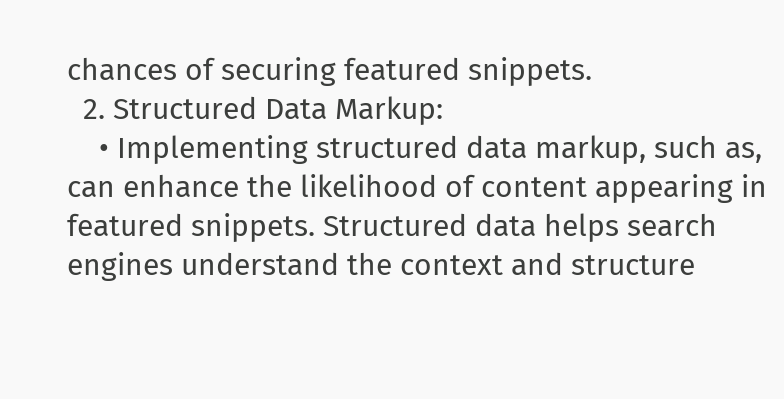chances of securing featured snippets.
  2. Structured Data Markup:
    • Implementing structured data markup, such as, can enhance the likelihood of content appearing in featured snippets. Structured data helps search engines understand the context and structure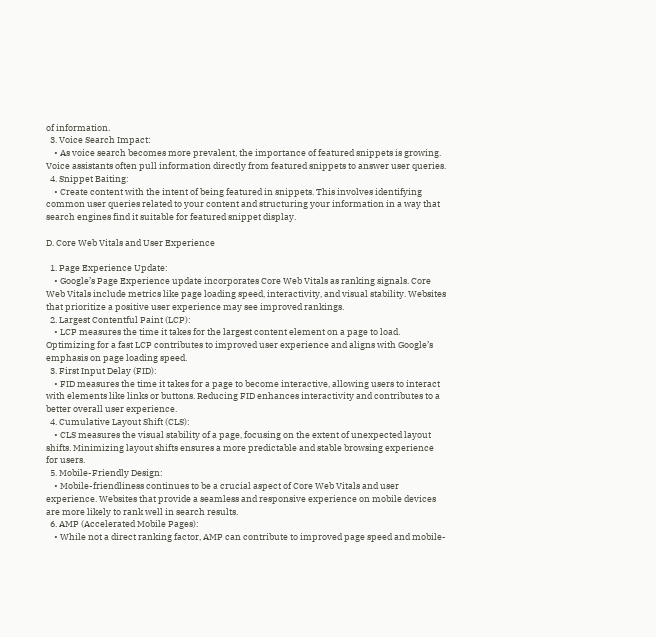of information.
  3. Voice Search Impact:
    • As voice search becomes more prevalent, the importance of featured snippets is growing. Voice assistants often pull information directly from featured snippets to answer user queries.
  4. Snippet Baiting:
    • Create content with the intent of being featured in snippets. This involves identifying common user queries related to your content and structuring your information in a way that search engines find it suitable for featured snippet display.

D. Core Web Vitals and User Experience

  1. Page Experience Update:
    • Google’s Page Experience update incorporates Core Web Vitals as ranking signals. Core Web Vitals include metrics like page loading speed, interactivity, and visual stability. Websites that prioritize a positive user experience may see improved rankings.
  2. Largest Contentful Paint (LCP):
    • LCP measures the time it takes for the largest content element on a page to load. Optimizing for a fast LCP contributes to improved user experience and aligns with Google’s emphasis on page loading speed.
  3. First Input Delay (FID):
    • FID measures the time it takes for a page to become interactive, allowing users to interact with elements like links or buttons. Reducing FID enhances interactivity and contributes to a better overall user experience.
  4. Cumulative Layout Shift (CLS):
    • CLS measures the visual stability of a page, focusing on the extent of unexpected layout shifts. Minimizing layout shifts ensures a more predictable and stable browsing experience for users.
  5. Mobile-Friendly Design:
    • Mobile-friendliness continues to be a crucial aspect of Core Web Vitals and user experience. Websites that provide a seamless and responsive experience on mobile devices are more likely to rank well in search results.
  6. AMP (Accelerated Mobile Pages):
    • While not a direct ranking factor, AMP can contribute to improved page speed and mobile-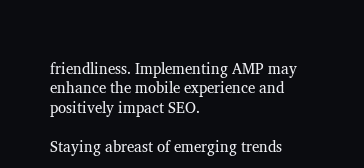friendliness. Implementing AMP may enhance the mobile experience and positively impact SEO.

Staying abreast of emerging trends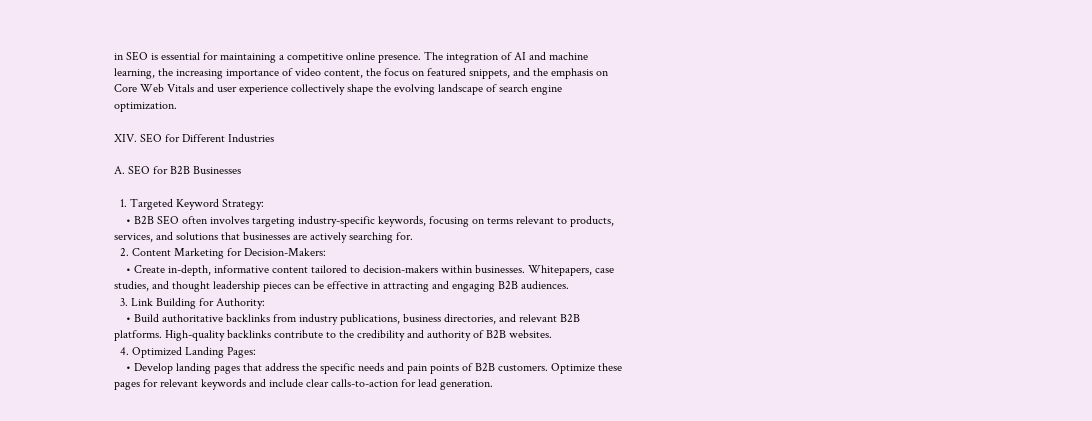in SEO is essential for maintaining a competitive online presence. The integration of AI and machine learning, the increasing importance of video content, the focus on featured snippets, and the emphasis on Core Web Vitals and user experience collectively shape the evolving landscape of search engine optimization.

XIV. SEO for Different Industries

A. SEO for B2B Businesses

  1. Targeted Keyword Strategy:
    • B2B SEO often involves targeting industry-specific keywords, focusing on terms relevant to products, services, and solutions that businesses are actively searching for.
  2. Content Marketing for Decision-Makers:
    • Create in-depth, informative content tailored to decision-makers within businesses. Whitepapers, case studies, and thought leadership pieces can be effective in attracting and engaging B2B audiences.
  3. Link Building for Authority:
    • Build authoritative backlinks from industry publications, business directories, and relevant B2B platforms. High-quality backlinks contribute to the credibility and authority of B2B websites.
  4. Optimized Landing Pages:
    • Develop landing pages that address the specific needs and pain points of B2B customers. Optimize these pages for relevant keywords and include clear calls-to-action for lead generation.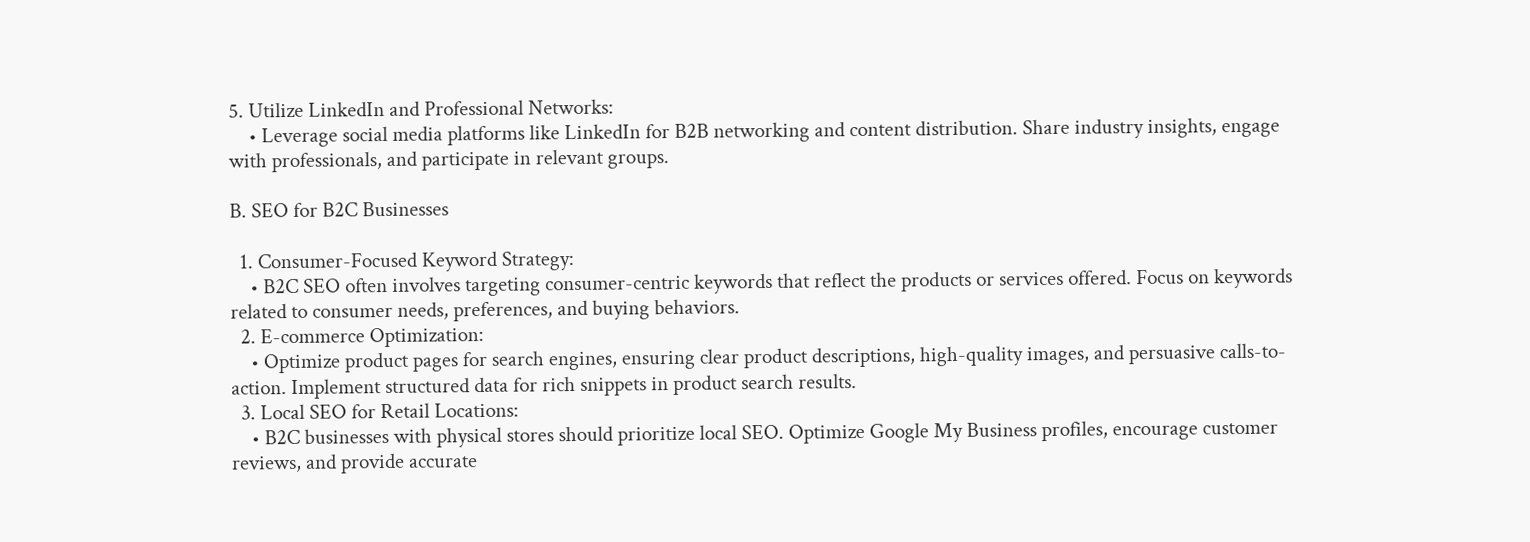5. Utilize LinkedIn and Professional Networks:
    • Leverage social media platforms like LinkedIn for B2B networking and content distribution. Share industry insights, engage with professionals, and participate in relevant groups.

B. SEO for B2C Businesses

  1. Consumer-Focused Keyword Strategy:
    • B2C SEO often involves targeting consumer-centric keywords that reflect the products or services offered. Focus on keywords related to consumer needs, preferences, and buying behaviors.
  2. E-commerce Optimization:
    • Optimize product pages for search engines, ensuring clear product descriptions, high-quality images, and persuasive calls-to-action. Implement structured data for rich snippets in product search results.
  3. Local SEO for Retail Locations:
    • B2C businesses with physical stores should prioritize local SEO. Optimize Google My Business profiles, encourage customer reviews, and provide accurate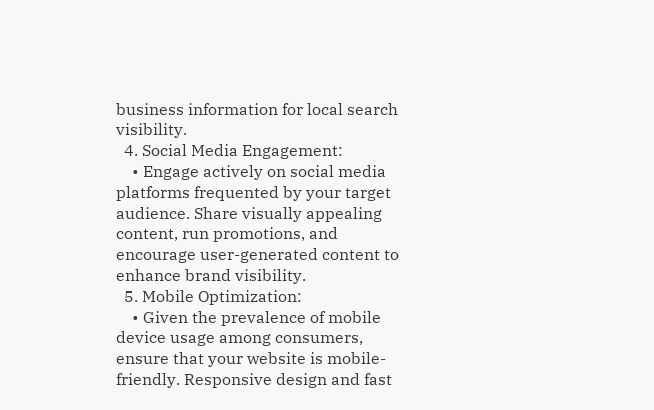business information for local search visibility.
  4. Social Media Engagement:
    • Engage actively on social media platforms frequented by your target audience. Share visually appealing content, run promotions, and encourage user-generated content to enhance brand visibility.
  5. Mobile Optimization:
    • Given the prevalence of mobile device usage among consumers, ensure that your website is mobile-friendly. Responsive design and fast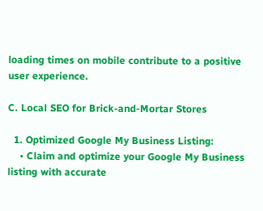loading times on mobile contribute to a positive user experience.

C. Local SEO for Brick-and-Mortar Stores

  1. Optimized Google My Business Listing:
    • Claim and optimize your Google My Business listing with accurate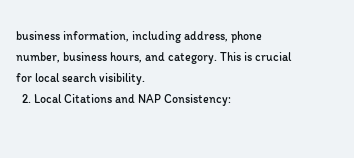business information, including address, phone number, business hours, and category. This is crucial for local search visibility.
  2. Local Citations and NAP Consistency: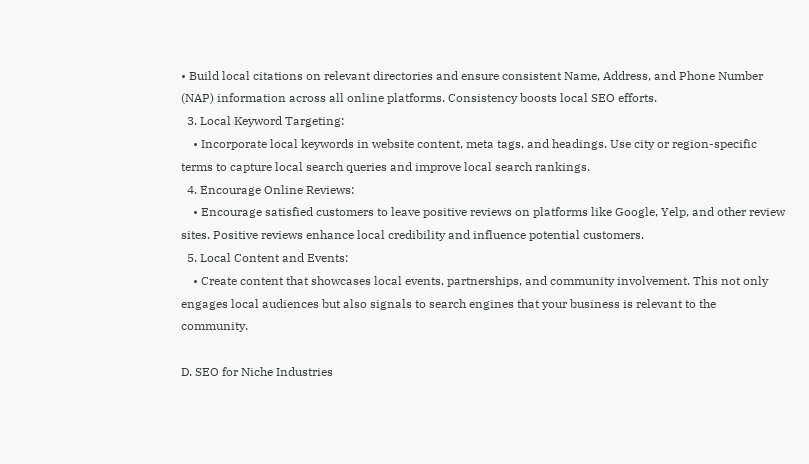• Build local citations on relevant directories and ensure consistent Name, Address, and Phone Number (NAP) information across all online platforms. Consistency boosts local SEO efforts.
  3. Local Keyword Targeting:
    • Incorporate local keywords in website content, meta tags, and headings. Use city or region-specific terms to capture local search queries and improve local search rankings.
  4. Encourage Online Reviews:
    • Encourage satisfied customers to leave positive reviews on platforms like Google, Yelp, and other review sites. Positive reviews enhance local credibility and influence potential customers.
  5. Local Content and Events:
    • Create content that showcases local events, partnerships, and community involvement. This not only engages local audiences but also signals to search engines that your business is relevant to the community.

D. SEO for Niche Industries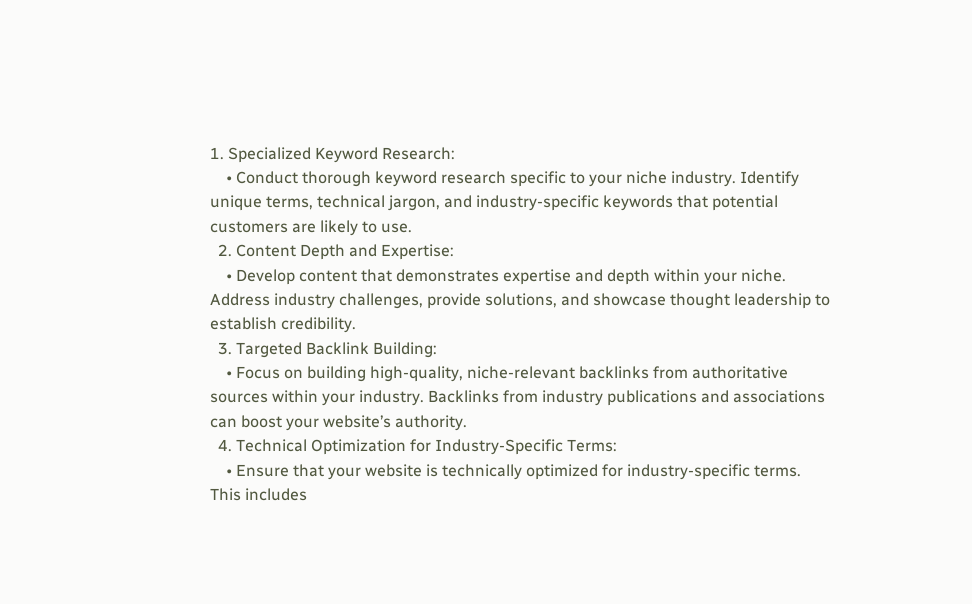1. Specialized Keyword Research:
    • Conduct thorough keyword research specific to your niche industry. Identify unique terms, technical jargon, and industry-specific keywords that potential customers are likely to use.
  2. Content Depth and Expertise:
    • Develop content that demonstrates expertise and depth within your niche. Address industry challenges, provide solutions, and showcase thought leadership to establish credibility.
  3. Targeted Backlink Building:
    • Focus on building high-quality, niche-relevant backlinks from authoritative sources within your industry. Backlinks from industry publications and associations can boost your website’s authority.
  4. Technical Optimization for Industry-Specific Terms:
    • Ensure that your website is technically optimized for industry-specific terms. This includes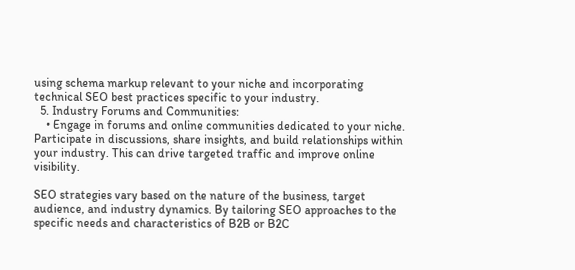using schema markup relevant to your niche and incorporating technical SEO best practices specific to your industry.
  5. Industry Forums and Communities:
    • Engage in forums and online communities dedicated to your niche. Participate in discussions, share insights, and build relationships within your industry. This can drive targeted traffic and improve online visibility.

SEO strategies vary based on the nature of the business, target audience, and industry dynamics. By tailoring SEO approaches to the specific needs and characteristics of B2B or B2C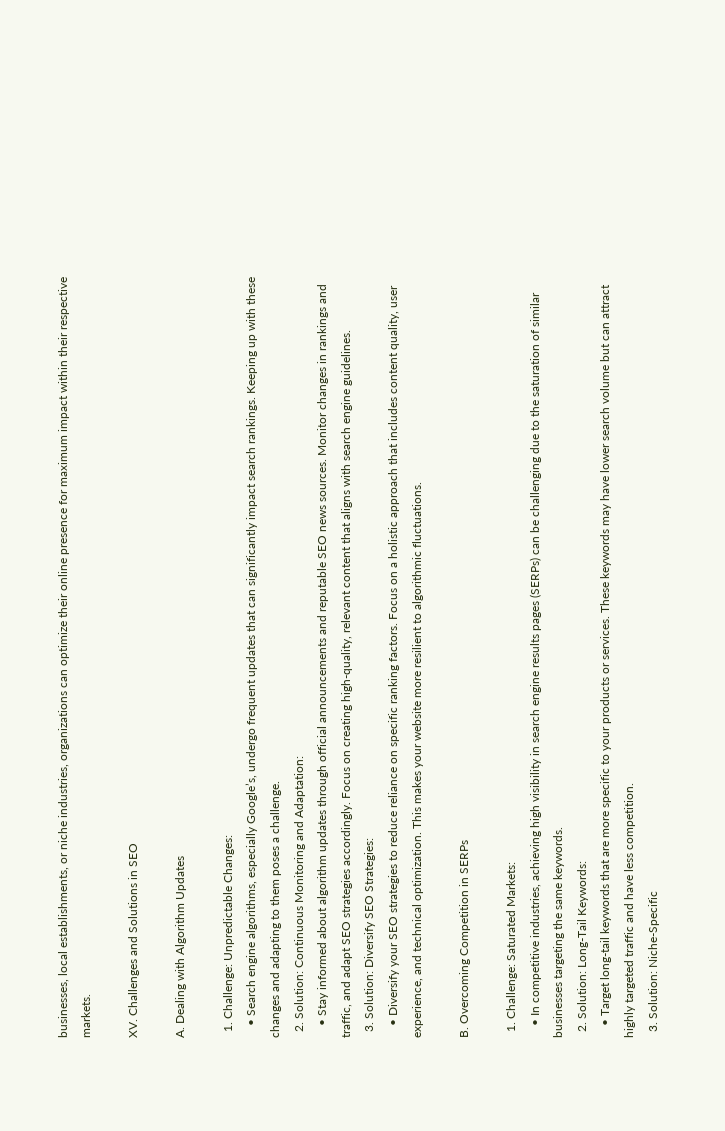businesses, local establishments, or niche industries, organizations can optimize their online presence for maximum impact within their respective markets.

XV. Challenges and Solutions in SEO

A. Dealing with Algorithm Updates

  1. Challenge: Unpredictable Changes:
    • Search engine algorithms, especially Google’s, undergo frequent updates that can significantly impact search rankings. Keeping up with these changes and adapting to them poses a challenge.
  2. Solution: Continuous Monitoring and Adaptation:
    • Stay informed about algorithm updates through official announcements and reputable SEO news sources. Monitor changes in rankings and traffic, and adapt SEO strategies accordingly. Focus on creating high-quality, relevant content that aligns with search engine guidelines.
  3. Solution: Diversify SEO Strategies:
    • Diversify your SEO strategies to reduce reliance on specific ranking factors. Focus on a holistic approach that includes content quality, user experience, and technical optimization. This makes your website more resilient to algorithmic fluctuations.

B. Overcoming Competition in SERPs

  1. Challenge: Saturated Markets:
    • In competitive industries, achieving high visibility in search engine results pages (SERPs) can be challenging due to the saturation of similar businesses targeting the same keywords.
  2. Solution: Long-Tail Keywords:
    • Target long-tail keywords that are more specific to your products or services. These keywords may have lower search volume but can attract highly targeted traffic and have less competition.
  3. Solution: Niche-Specific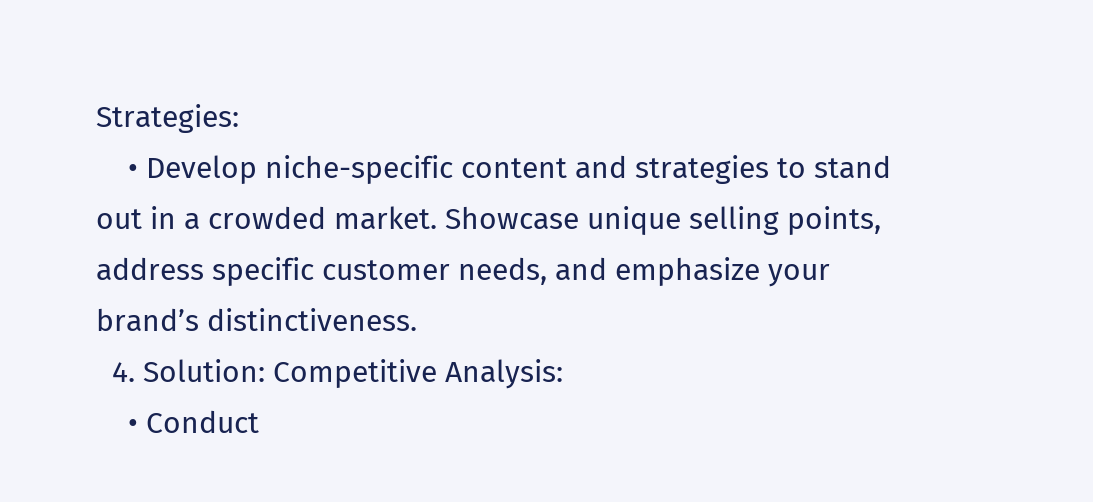Strategies:
    • Develop niche-specific content and strategies to stand out in a crowded market. Showcase unique selling points, address specific customer needs, and emphasize your brand’s distinctiveness.
  4. Solution: Competitive Analysis:
    • Conduct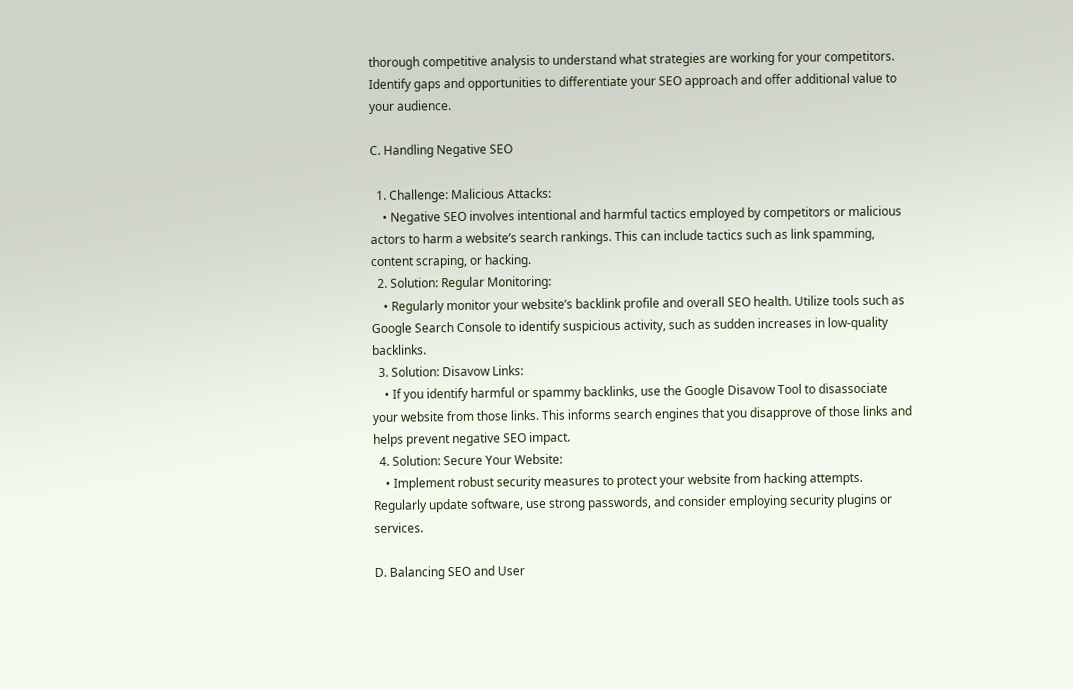thorough competitive analysis to understand what strategies are working for your competitors. Identify gaps and opportunities to differentiate your SEO approach and offer additional value to your audience.

C. Handling Negative SEO

  1. Challenge: Malicious Attacks:
    • Negative SEO involves intentional and harmful tactics employed by competitors or malicious actors to harm a website’s search rankings. This can include tactics such as link spamming, content scraping, or hacking.
  2. Solution: Regular Monitoring:
    • Regularly monitor your website’s backlink profile and overall SEO health. Utilize tools such as Google Search Console to identify suspicious activity, such as sudden increases in low-quality backlinks.
  3. Solution: Disavow Links:
    • If you identify harmful or spammy backlinks, use the Google Disavow Tool to disassociate your website from those links. This informs search engines that you disapprove of those links and helps prevent negative SEO impact.
  4. Solution: Secure Your Website:
    • Implement robust security measures to protect your website from hacking attempts. Regularly update software, use strong passwords, and consider employing security plugins or services.

D. Balancing SEO and User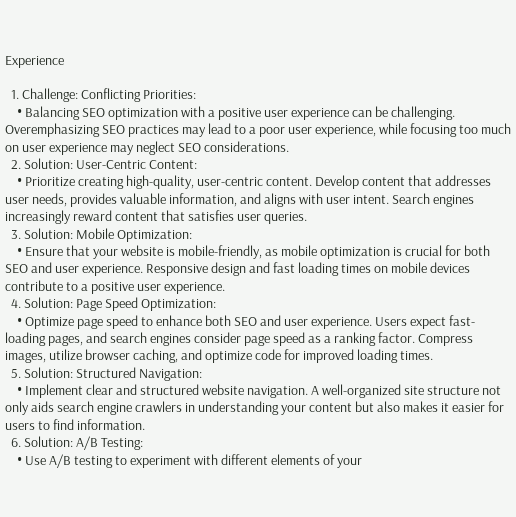Experience

  1. Challenge: Conflicting Priorities:
    • Balancing SEO optimization with a positive user experience can be challenging. Overemphasizing SEO practices may lead to a poor user experience, while focusing too much on user experience may neglect SEO considerations.
  2. Solution: User-Centric Content:
    • Prioritize creating high-quality, user-centric content. Develop content that addresses user needs, provides valuable information, and aligns with user intent. Search engines increasingly reward content that satisfies user queries.
  3. Solution: Mobile Optimization:
    • Ensure that your website is mobile-friendly, as mobile optimization is crucial for both SEO and user experience. Responsive design and fast loading times on mobile devices contribute to a positive user experience.
  4. Solution: Page Speed Optimization:
    • Optimize page speed to enhance both SEO and user experience. Users expect fast-loading pages, and search engines consider page speed as a ranking factor. Compress images, utilize browser caching, and optimize code for improved loading times.
  5. Solution: Structured Navigation:
    • Implement clear and structured website navigation. A well-organized site structure not only aids search engine crawlers in understanding your content but also makes it easier for users to find information.
  6. Solution: A/B Testing:
    • Use A/B testing to experiment with different elements of your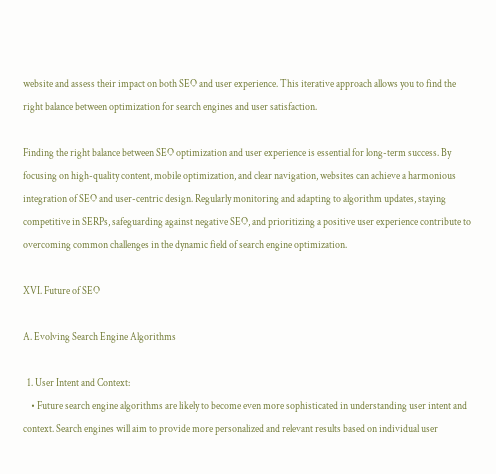website and assess their impact on both SEO and user experience. This iterative approach allows you to find the right balance between optimization for search engines and user satisfaction.

Finding the right balance between SEO optimization and user experience is essential for long-term success. By focusing on high-quality content, mobile optimization, and clear navigation, websites can achieve a harmonious integration of SEO and user-centric design. Regularly monitoring and adapting to algorithm updates, staying competitive in SERPs, safeguarding against negative SEO, and prioritizing a positive user experience contribute to overcoming common challenges in the dynamic field of search engine optimization.

XVI. Future of SEO

A. Evolving Search Engine Algorithms

  1. User Intent and Context:
    • Future search engine algorithms are likely to become even more sophisticated in understanding user intent and context. Search engines will aim to provide more personalized and relevant results based on individual user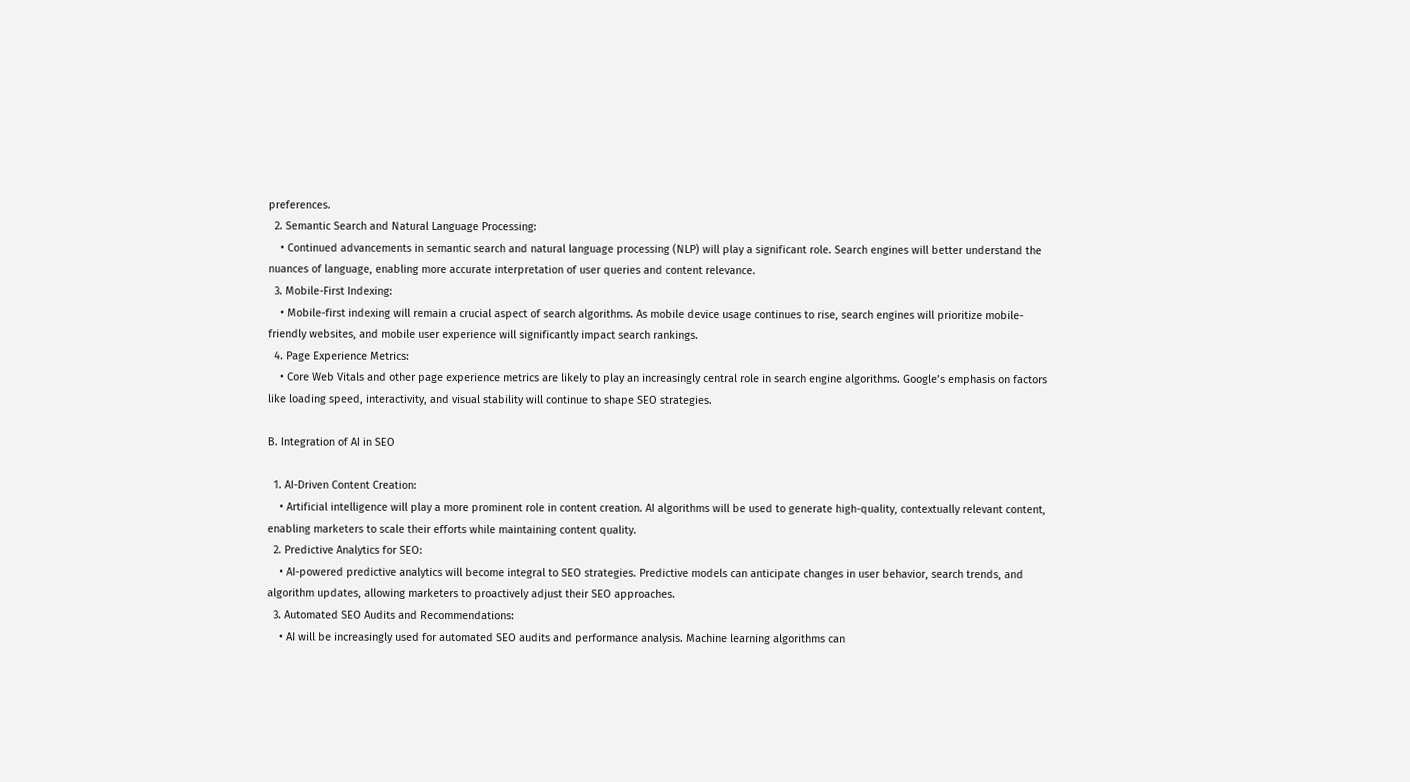preferences.
  2. Semantic Search and Natural Language Processing:
    • Continued advancements in semantic search and natural language processing (NLP) will play a significant role. Search engines will better understand the nuances of language, enabling more accurate interpretation of user queries and content relevance.
  3. Mobile-First Indexing:
    • Mobile-first indexing will remain a crucial aspect of search algorithms. As mobile device usage continues to rise, search engines will prioritize mobile-friendly websites, and mobile user experience will significantly impact search rankings.
  4. Page Experience Metrics:
    • Core Web Vitals and other page experience metrics are likely to play an increasingly central role in search engine algorithms. Google’s emphasis on factors like loading speed, interactivity, and visual stability will continue to shape SEO strategies.

B. Integration of AI in SEO

  1. AI-Driven Content Creation:
    • Artificial intelligence will play a more prominent role in content creation. AI algorithms will be used to generate high-quality, contextually relevant content, enabling marketers to scale their efforts while maintaining content quality.
  2. Predictive Analytics for SEO:
    • AI-powered predictive analytics will become integral to SEO strategies. Predictive models can anticipate changes in user behavior, search trends, and algorithm updates, allowing marketers to proactively adjust their SEO approaches.
  3. Automated SEO Audits and Recommendations:
    • AI will be increasingly used for automated SEO audits and performance analysis. Machine learning algorithms can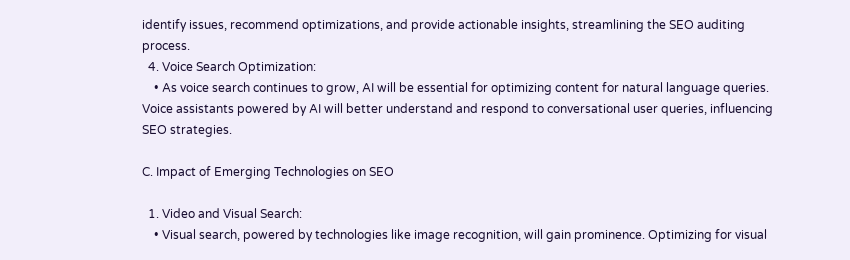identify issues, recommend optimizations, and provide actionable insights, streamlining the SEO auditing process.
  4. Voice Search Optimization:
    • As voice search continues to grow, AI will be essential for optimizing content for natural language queries. Voice assistants powered by AI will better understand and respond to conversational user queries, influencing SEO strategies.

C. Impact of Emerging Technologies on SEO

  1. Video and Visual Search:
    • Visual search, powered by technologies like image recognition, will gain prominence. Optimizing for visual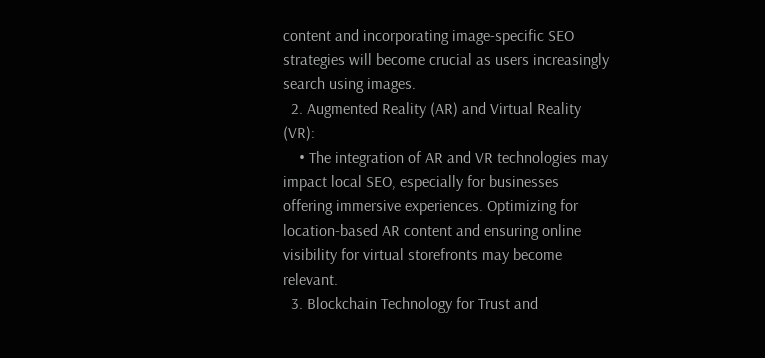content and incorporating image-specific SEO strategies will become crucial as users increasingly search using images.
  2. Augmented Reality (AR) and Virtual Reality (VR):
    • The integration of AR and VR technologies may impact local SEO, especially for businesses offering immersive experiences. Optimizing for location-based AR content and ensuring online visibility for virtual storefronts may become relevant.
  3. Blockchain Technology for Trust and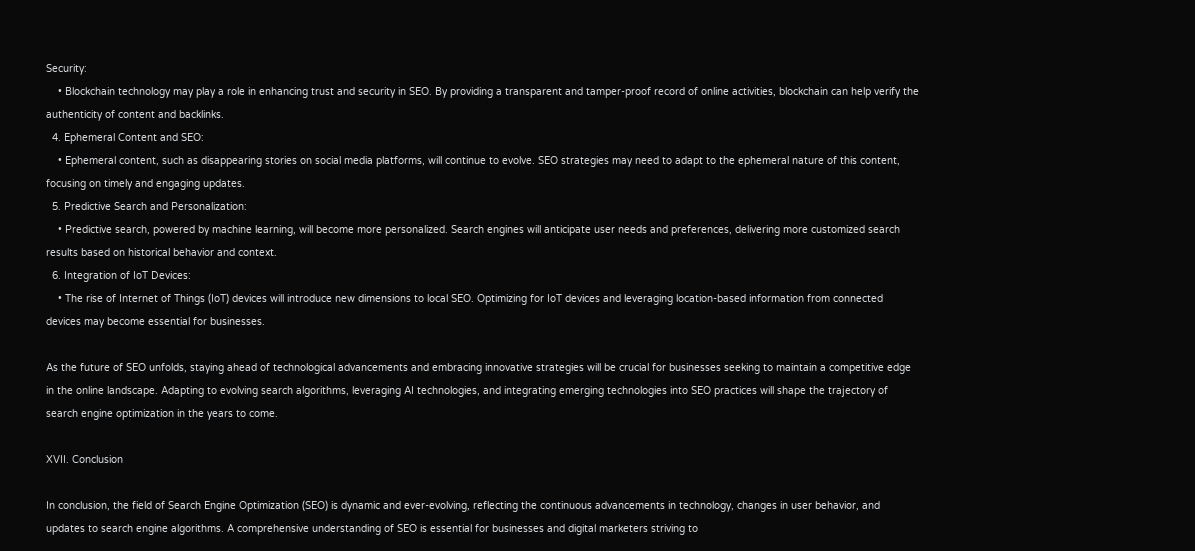Security:
    • Blockchain technology may play a role in enhancing trust and security in SEO. By providing a transparent and tamper-proof record of online activities, blockchain can help verify the authenticity of content and backlinks.
  4. Ephemeral Content and SEO:
    • Ephemeral content, such as disappearing stories on social media platforms, will continue to evolve. SEO strategies may need to adapt to the ephemeral nature of this content, focusing on timely and engaging updates.
  5. Predictive Search and Personalization:
    • Predictive search, powered by machine learning, will become more personalized. Search engines will anticipate user needs and preferences, delivering more customized search results based on historical behavior and context.
  6. Integration of IoT Devices:
    • The rise of Internet of Things (IoT) devices will introduce new dimensions to local SEO. Optimizing for IoT devices and leveraging location-based information from connected devices may become essential for businesses.

As the future of SEO unfolds, staying ahead of technological advancements and embracing innovative strategies will be crucial for businesses seeking to maintain a competitive edge in the online landscape. Adapting to evolving search algorithms, leveraging AI technologies, and integrating emerging technologies into SEO practices will shape the trajectory of search engine optimization in the years to come.

XVII. Conclusion

In conclusion, the field of Search Engine Optimization (SEO) is dynamic and ever-evolving, reflecting the continuous advancements in technology, changes in user behavior, and updates to search engine algorithms. A comprehensive understanding of SEO is essential for businesses and digital marketers striving to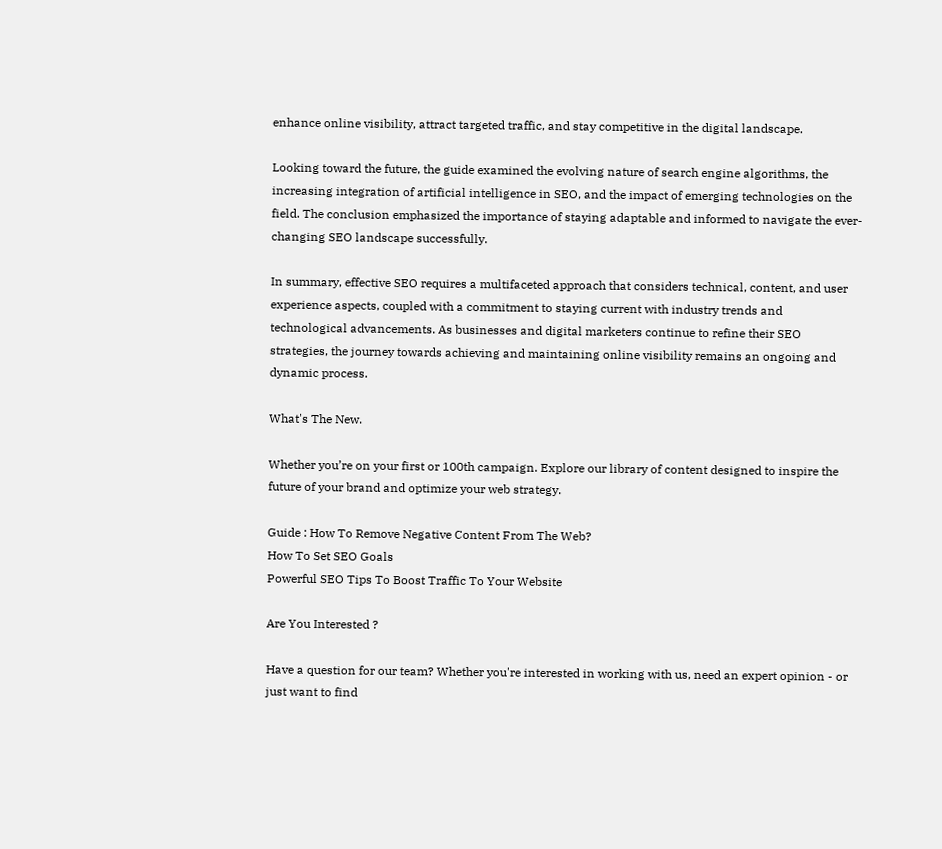enhance online visibility, attract targeted traffic, and stay competitive in the digital landscape.

Looking toward the future, the guide examined the evolving nature of search engine algorithms, the increasing integration of artificial intelligence in SEO, and the impact of emerging technologies on the field. The conclusion emphasized the importance of staying adaptable and informed to navigate the ever-changing SEO landscape successfully.

In summary, effective SEO requires a multifaceted approach that considers technical, content, and user experience aspects, coupled with a commitment to staying current with industry trends and technological advancements. As businesses and digital marketers continue to refine their SEO strategies, the journey towards achieving and maintaining online visibility remains an ongoing and dynamic process.

What's The New.

Whether you’re on your first or 100th campaign. Explore our library of content designed to inspire the future of your brand and optimize your web strategy.

Guide : How To Remove Negative Content From The Web?
How To Set SEO Goals
Powerful SEO Tips To Boost Traffic To Your Website

Are You Interested ?

Have a question for our team? Whether you're interested in working with us, need an expert opinion - or just want to find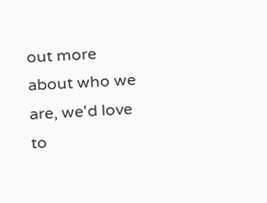out more about who we are, we'd love to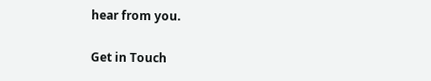hear from you.

Get in Touch